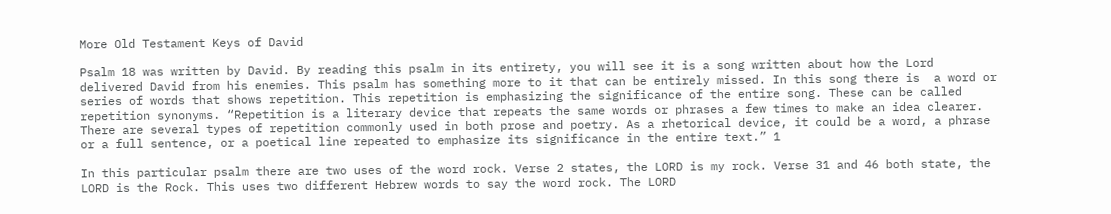More Old Testament Keys of David

Psalm 18 was written by David. By reading this psalm in its entirety, you will see it is a song written about how the Lord delivered David from his enemies. This psalm has something more to it that can be entirely missed. In this song there is  a word or series of words that shows repetition. This repetition is emphasizing the significance of the entire song. These can be called repetition synonyms. “Repetition is a literary device that repeats the same words or phrases a few times to make an idea clearer. There are several types of repetition commonly used in both prose and poetry. As a rhetorical device, it could be a word, a phrase or a full sentence, or a poetical line repeated to emphasize its significance in the entire text.” 1

In this particular psalm there are two uses of the word rock. Verse 2 states, the LORD is my rock. Verse 31 and 46 both state, the LORD is the Rock. This uses two different Hebrew words to say the word rock. The LORD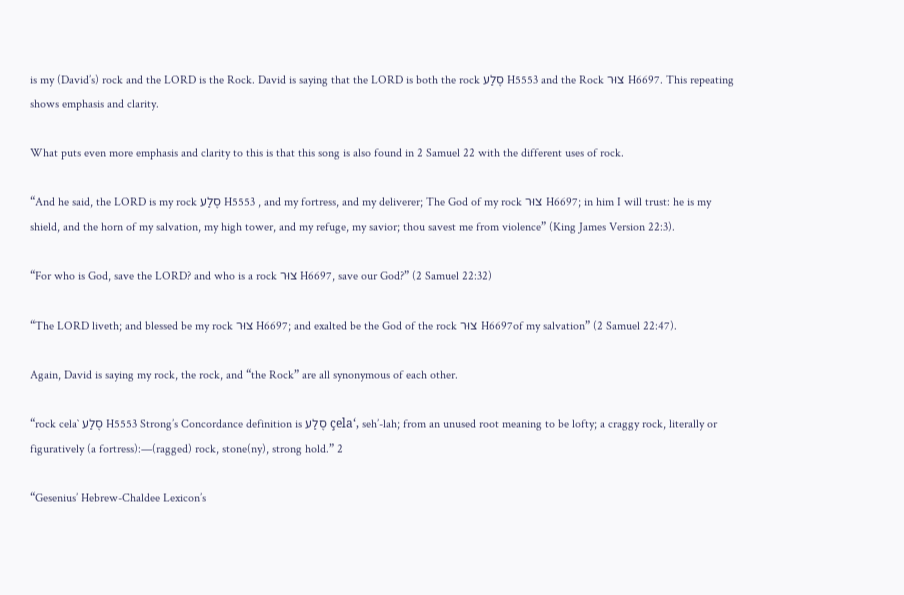is my (David’s) rock and the LORD is the Rock. David is saying that the LORD is both the rock סֶלַע H5553 and the Rock צוּר H6697. This repeating shows emphasis and clarity.

What puts even more emphasis and clarity to this is that this song is also found in 2 Samuel 22 with the different uses of rock.

“And he said, the LORD is my rock סֶלַע H5553 , and my fortress, and my deliverer; The God of my rock צוּר H6697; in him I will trust: he is my shield, and the horn of my salvation, my high tower, and my refuge, my savior; thou savest me from violence” (King James Version 22:3).

“For who is God, save the LORD? and who is a rock צוּר H6697, save our God?” (2 Samuel 22:32)

“The LORD liveth; and blessed be my rock צוּר H6697; and exalted be the God of the rock צוּר H6697of my salvation” (2 Samuel 22:47).

Again, David is saying my rock, the rock, and “the Rock” are all synonymous of each other.

“rock cela` סֶלַע H5553 Strong’s Concordance definition is סֶלַע çelaʻ, seh’-lah; from an unused root meaning to be lofty; a craggy rock, literally or figuratively (a fortress):—(ragged) rock, stone(ny), strong hold.” 2

“Gesenius’ Hebrew-Chaldee Lexicon’s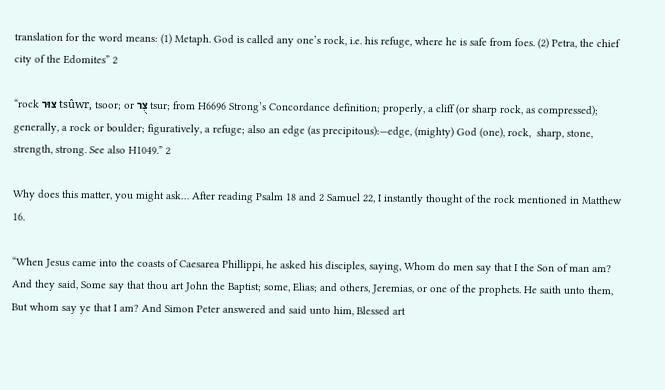translation for the word means: (1) Metaph. God is called any one’s rock, i.e. his refuge, where he is safe from foes. (2) Petra, the chief city of the Edomites” 2

“rock צוּר tsûwr, tsoor; or צֻר tsur; from H6696 Strong’s Concordance definition; properly, a cliff (or sharp rock, as compressed); generally, a rock or boulder; figuratively, a refuge; also an edge (as precipitous):—edge, (mighty) God (one), rock,  sharp, stone,  strength, strong. See also H1049.” 2

Why does this matter, you might ask… After reading Psalm 18 and 2 Samuel 22, I instantly thought of the rock mentioned in Matthew 16.

“When Jesus came into the coasts of Caesarea Phillippi, he asked his disciples, saying, Whom do men say that I the Son of man am? And they said, Some say that thou art John the Baptist; some, Elias; and others, Jeremias, or one of the prophets. He saith unto them, But whom say ye that I am? And Simon Peter answered and said unto him, Blessed art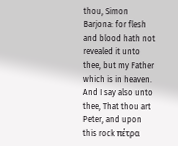thou, Simon Barjona: for flesh and blood hath not revealed it unto thee, but my Father which is in heaven. And I say also unto thee, That thou art Peter, and upon this rock πέτρα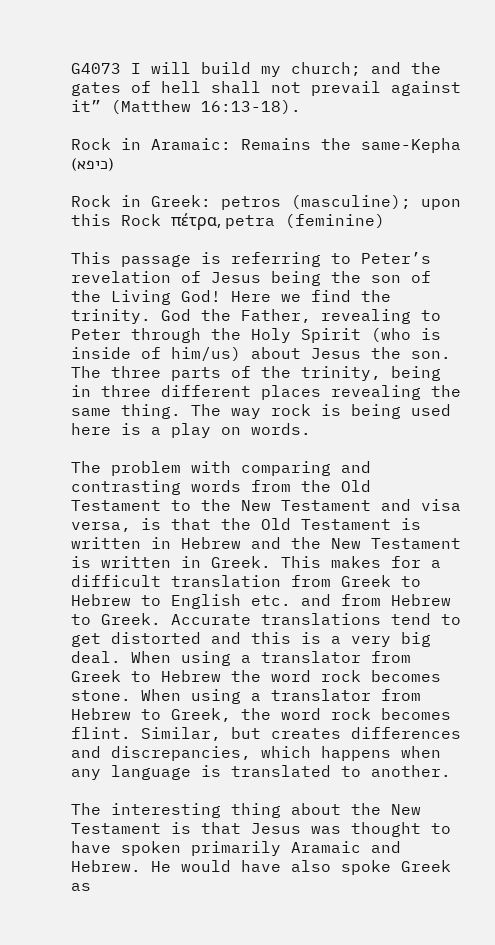G4073 I will build my church; and the gates of hell shall not prevail against it” (Matthew 16:13-18).

Rock in Aramaic: Remains the same-Kepha (כיפא)

Rock in Greek: petros (masculine); upon this Rock πέτρα, petra (feminine)

This passage is referring to Peter’s revelation of Jesus being the son of the Living God! Here we find the trinity. God the Father, revealing to Peter through the Holy Spirit (who is inside of him/us) about Jesus the son. The three parts of the trinity, being in three different places revealing the same thing. The way rock is being used here is a play on words.

The problem with comparing and contrasting words from the Old Testament to the New Testament and visa versa, is that the Old Testament is written in Hebrew and the New Testament is written in Greek. This makes for a difficult translation from Greek to Hebrew to English etc. and from Hebrew to Greek. Accurate translations tend to get distorted and this is a very big deal. When using a translator from Greek to Hebrew the word rock becomes stone. When using a translator from Hebrew to Greek, the word rock becomes flint. Similar, but creates differences and discrepancies, which happens when any language is translated to another.

The interesting thing about the New Testament is that Jesus was thought to have spoken primarily Aramaic and Hebrew. He would have also spoke Greek as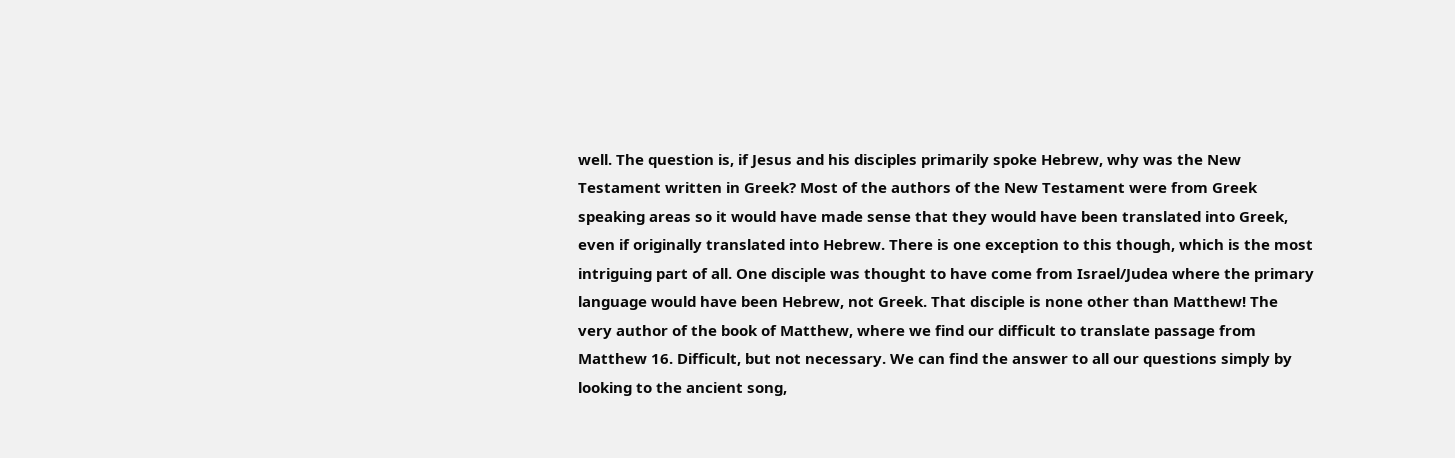well. The question is, if Jesus and his disciples primarily spoke Hebrew, why was the New Testament written in Greek? Most of the authors of the New Testament were from Greek speaking areas so it would have made sense that they would have been translated into Greek, even if originally translated into Hebrew. There is one exception to this though, which is the most intriguing part of all. One disciple was thought to have come from Israel/Judea where the primary language would have been Hebrew, not Greek. That disciple is none other than Matthew! The very author of the book of Matthew, where we find our difficult to translate passage from Matthew 16. Difficult, but not necessary. We can find the answer to all our questions simply by looking to the ancient song,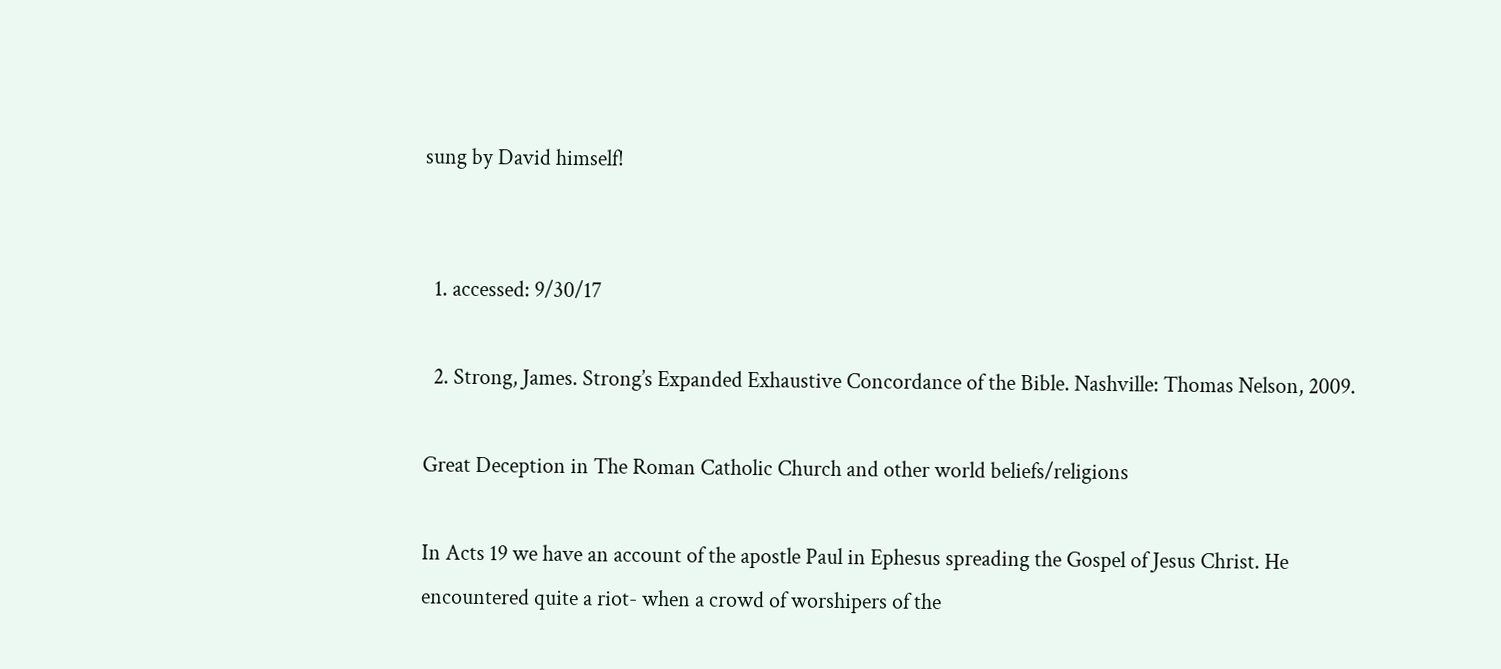sung by David himself!


  1. accessed: 9/30/17

  2. Strong, James. Strong’s Expanded Exhaustive Concordance of the Bible. Nashville: Thomas Nelson, 2009.

Great Deception in The Roman Catholic Church and other world beliefs/religions

In Acts 19 we have an account of the apostle Paul in Ephesus spreading the Gospel of Jesus Christ. He encountered quite a riot- when a crowd of worshipers of the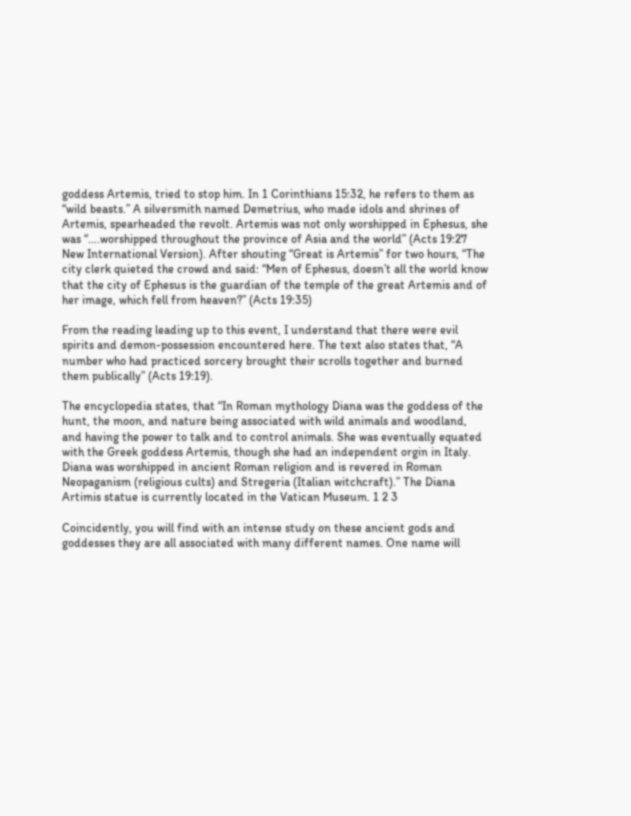goddess Artemis, tried to stop him. In 1 Corinthians 15:32, he refers to them as “wild beasts.” A silversmith named Demetrius, who made idols and shrines of Artemis, spearheaded the revolt. Artemis was not only worshipped in Ephesus, she was “….worshipped throughout the province of Asia and the world” (Acts 19:27 New International Version). After shouting “Great is Artemis” for two hours, “The city clerk quieted the crowd and said: “Men of Ephesus, doesn’t all the world know that the city of Ephesus is the guardian of the temple of the great Artemis and of her image, which fell from heaven?” (Acts 19:35)

From the reading leading up to this event, I understand that there were evil spirits and demon-possession encountered here. The text also states that, “A number who had practiced sorcery brought their scrolls together and burned them publically” (Acts 19:19).

The encyclopedia states, that “In Roman mythology Diana was the goddess of the hunt, the moon, and nature being associated with wild animals and woodland, and having the power to talk and to control animals. She was eventually equated with the Greek goddess Artemis, though she had an independent orgin in Italy. Diana was worshipped in ancient Roman religion and is revered in Roman Neopaganism (religious cults) and Stregeria (Italian witchcraft).” The Diana Artimis statue is currently located in the Vatican Museum. 1 2 3

Coincidently, you will find with an intense study on these ancient gods and goddesses they are all associated with many different names. One name will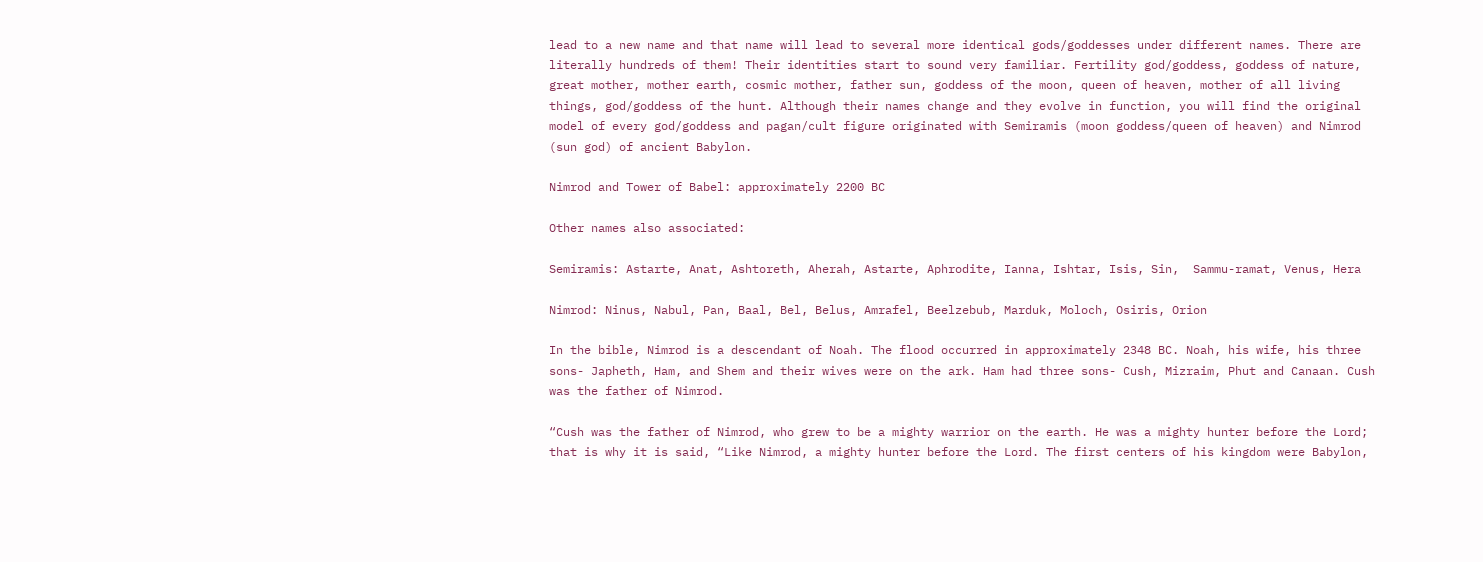lead to a new name and that name will lead to several more identical gods/goddesses under different names. There are literally hundreds of them! Their identities start to sound very familiar. Fertility god/goddess, goddess of nature, great mother, mother earth, cosmic mother, father sun, goddess of the moon, queen of heaven, mother of all living things, god/goddess of the hunt. Although their names change and they evolve in function, you will find the original model of every god/goddess and pagan/cult figure originated with Semiramis (moon goddess/queen of heaven) and Nimrod (sun god) of ancient Babylon.

Nimrod and Tower of Babel: approximately 2200 BC

Other names also associated:

Semiramis: Astarte, Anat, Ashtoreth, Aherah, Astarte, Aphrodite, Ianna, Ishtar, Isis, Sin,  Sammu-ramat, Venus, Hera

Nimrod: Ninus, Nabul, Pan, Baal, Bel, Belus, Amrafel, Beelzebub, Marduk, Moloch, Osiris, Orion

In the bible, Nimrod is a descendant of Noah. The flood occurred in approximately 2348 BC. Noah, his wife, his three sons- Japheth, Ham, and Shem and their wives were on the ark. Ham had three sons- Cush, Mizraim, Phut and Canaan. Cush was the father of Nimrod.

“Cush was the father of Nimrod, who grew to be a mighty warrior on the earth. He was a mighty hunter before the Lord; that is why it is said, “Like Nimrod, a mighty hunter before the Lord. The first centers of his kingdom were Babylon,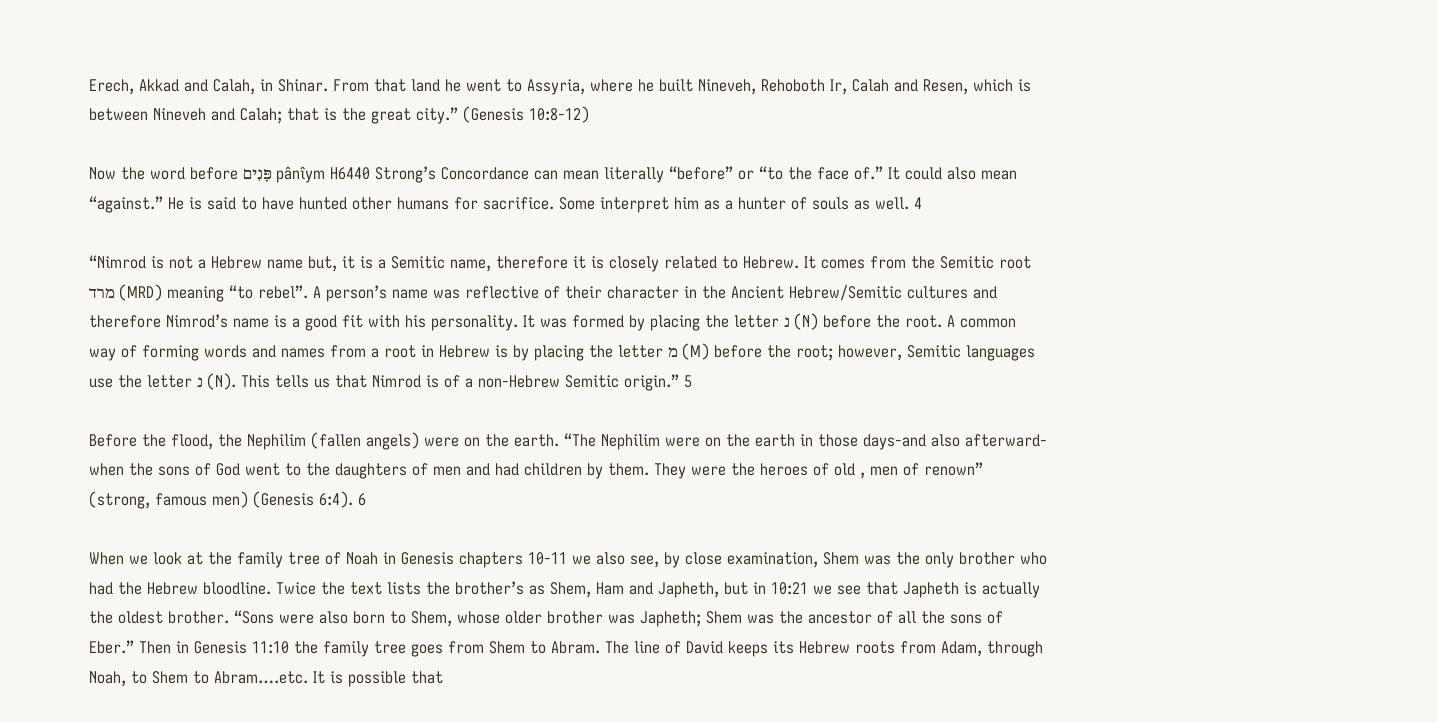Erech, Akkad and Calah, in Shinar. From that land he went to Assyria, where he built Nineveh, Rehoboth Ir, Calah and Resen, which is between Nineveh and Calah; that is the great city.” (Genesis 10:8-12)

Now the word before פָּנִים pânîym H6440 Strong’s Concordance can mean literally “before” or “to the face of.” It could also mean “against.” He is said to have hunted other humans for sacrifice. Some interpret him as a hunter of souls as well. 4

“Nimrod is not a Hebrew name but, it is a Semitic name, therefore it is closely related to Hebrew. It comes from the Semitic root מרד (MRD) meaning “to rebel”. A person’s name was reflective of their character in the Ancient Hebrew/Semitic cultures and therefore Nimrod’s name is a good fit with his personality. It was formed by placing the letter נ (N) before the root. A common way of forming words and names from a root in Hebrew is by placing the letter מ (M) before the root; however, Semitic languages use the letter נ (N). This tells us that Nimrod is of a non-Hebrew Semitic origin.” 5

Before the flood, the Nephilim (fallen angels) were on the earth. “The Nephilim were on the earth in those days-and also afterward-when the sons of God went to the daughters of men and had children by them. They were the heroes of old , men of renown” (strong, famous men) (Genesis 6:4). 6

When we look at the family tree of Noah in Genesis chapters 10-11 we also see, by close examination, Shem was the only brother who had the Hebrew bloodline. Twice the text lists the brother’s as Shem, Ham and Japheth, but in 10:21 we see that Japheth is actually the oldest brother. “Sons were also born to Shem, whose older brother was Japheth; Shem was the ancestor of all the sons of Eber.” Then in Genesis 11:10 the family tree goes from Shem to Abram. The line of David keeps its Hebrew roots from Adam, through Noah, to Shem to Abram….etc. It is possible that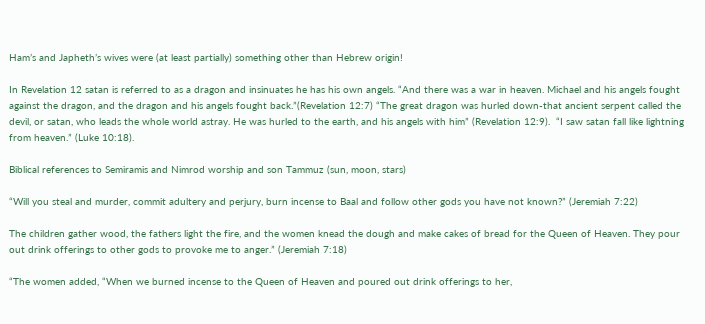Ham’s and Japheth’s wives were (at least partially) something other than Hebrew origin!

In Revelation 12 satan is referred to as a dragon and insinuates he has his own angels. “And there was a war in heaven. Michael and his angels fought against the dragon, and the dragon and his angels fought back.”(Revelation 12:7) “The great dragon was hurled down-that ancient serpent called the devil, or satan, who leads the whole world astray. He was hurled to the earth, and his angels with him” (Revelation 12:9).  “I saw satan fall like lightning from heaven.” (Luke 10:18).

Biblical references to Semiramis and Nimrod worship and son Tammuz (sun, moon, stars)

“Will you steal and murder, commit adultery and perjury, burn incense to Baal and follow other gods you have not known?” (Jeremiah 7:22)

The children gather wood, the fathers light the fire, and the women knead the dough and make cakes of bread for the Queen of Heaven. They pour out drink offerings to other gods to provoke me to anger.” (Jeremiah 7:18)

“The women added, “When we burned incense to the Queen of Heaven and poured out drink offerings to her,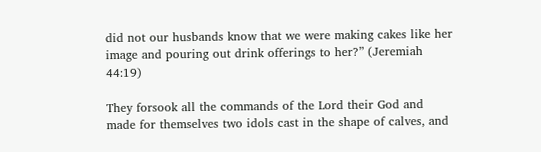did not our husbands know that we were making cakes like her image and pouring out drink offerings to her?” (Jeremiah 44:19)

They forsook all the commands of the Lord their God and made for themselves two idols cast in the shape of calves, and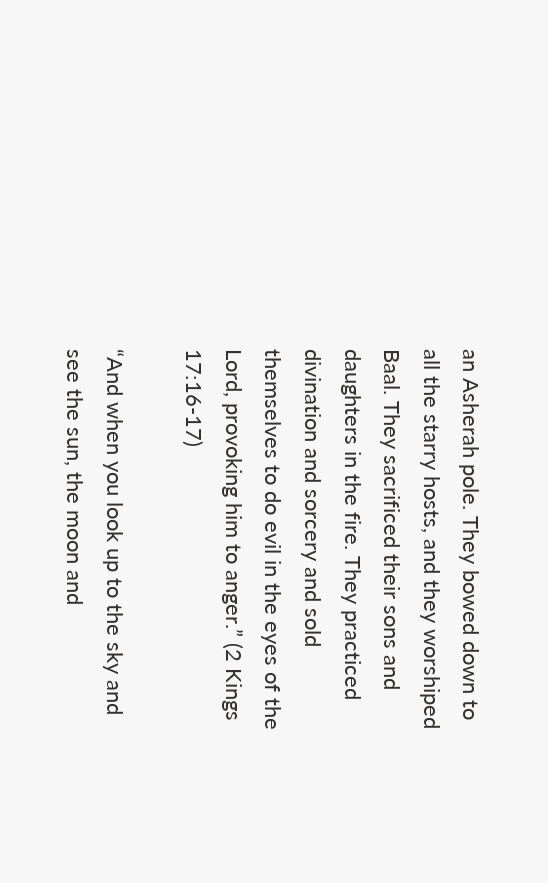an Asherah pole. They bowed down to all the starry hosts, and they worshiped Baal. They sacrificed their sons and daughters in the fire. They practiced divination and sorcery and sold themselves to do evil in the eyes of the Lord, provoking him to anger.” (2 Kings 17:16-17)

“And when you look up to the sky and see the sun, the moon and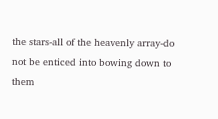the stars-all of the heavenly array-do not be enticed into bowing down to them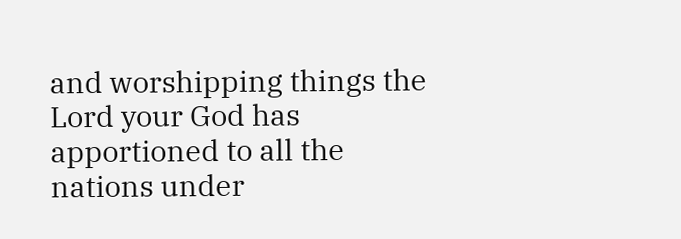and worshipping things the Lord your God has apportioned to all the nations under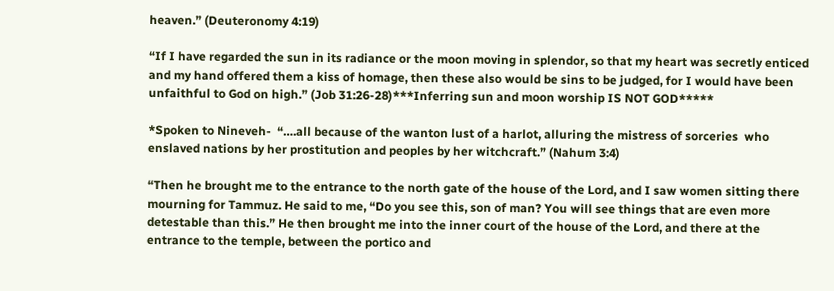heaven.” (Deuteronomy 4:19)

“If I have regarded the sun in its radiance or the moon moving in splendor, so that my heart was secretly enticed and my hand offered them a kiss of homage, then these also would be sins to be judged, for I would have been unfaithful to God on high.” (Job 31:26-28)***Inferring sun and moon worship IS NOT GOD*****

*Spoken to Nineveh-  “….all because of the wanton lust of a harlot, alluring the mistress of sorceries  who enslaved nations by her prostitution and peoples by her witchcraft.” (Nahum 3:4)

“Then he brought me to the entrance to the north gate of the house of the Lord, and I saw women sitting there mourning for Tammuz. He said to me, “Do you see this, son of man? You will see things that are even more detestable than this.” He then brought me into the inner court of the house of the Lord, and there at the entrance to the temple, between the portico and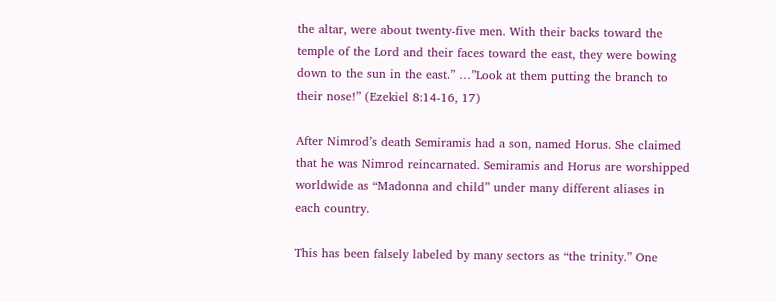the altar, were about twenty-five men. With their backs toward the temple of the Lord and their faces toward the east, they were bowing down to the sun in the east.” …”Look at them putting the branch to their nose!” (Ezekiel 8:14-16, 17)

After Nimrod’s death Semiramis had a son, named Horus. She claimed that he was Nimrod reincarnated. Semiramis and Horus are worshipped worldwide as “Madonna and child” under many different aliases in each country.

This has been falsely labeled by many sectors as “the trinity.” One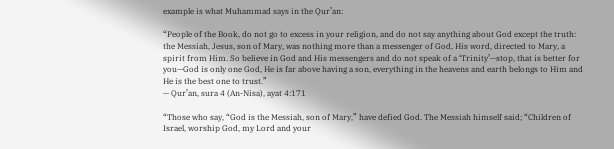example is what Muhammad says in the Qur’an:

“People of the Book, do not go to excess in your religion, and do not say anything about God except the truth: the Messiah, Jesus, son of Mary, was nothing more than a messenger of God, His word, directed to Mary, a spirit from Him. So believe in God and His messengers and do not speak of a ‘Trinity’—stop, that is better for you—God is only one God, He is far above having a son, everything in the heavens and earth belongs to Him and He is the best one to trust.”
— Qur’an, sura 4 (An-Nisa), ayat 4:171

“Those who say, “God is the Messiah, son of Mary,” have defied God. The Messiah himself said; “Children of Israel, worship God, my Lord and your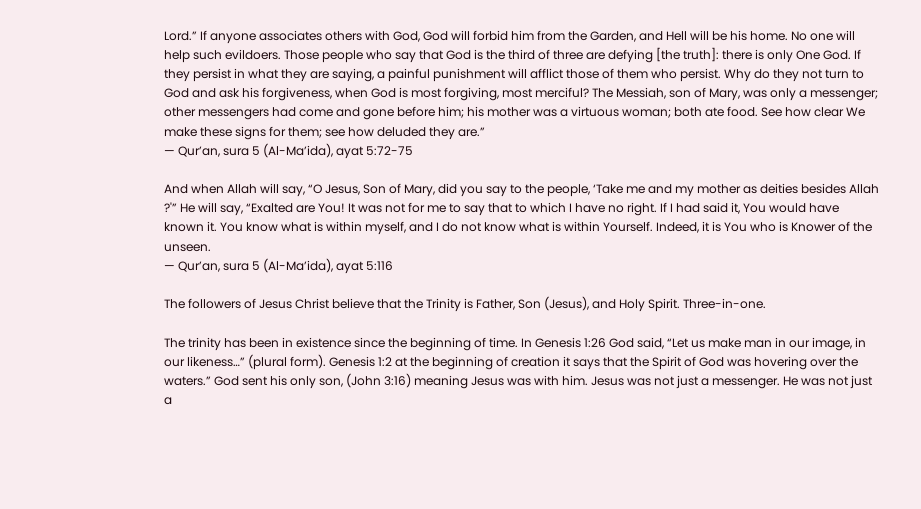Lord.” If anyone associates others with God, God will forbid him from the Garden, and Hell will be his home. No one will help such evildoers. Those people who say that God is the third of three are defying [the truth]: there is only One God. If they persist in what they are saying, a painful punishment will afflict those of them who persist. Why do they not turn to God and ask his forgiveness, when God is most forgiving, most merciful? The Messiah, son of Mary, was only a messenger; other messengers had come and gone before him; his mother was a virtuous woman; both ate food. See how clear We make these signs for them; see how deluded they are.”
— Qur’an, sura 5 (Al-Ma’ida), ayat 5:72-75

And when Allah will say, “O Jesus, Son of Mary, did you say to the people, ‘Take me and my mother as deities besides Allah ?'” He will say, “Exalted are You! It was not for me to say that to which I have no right. If I had said it, You would have known it. You know what is within myself, and I do not know what is within Yourself. Indeed, it is You who is Knower of the unseen.
— Qur’an, sura 5 (Al-Ma’ida), ayat 5:116

The followers of Jesus Christ believe that the Trinity is Father, Son (Jesus), and Holy Spirit. Three-in-one.

The trinity has been in existence since the beginning of time. In Genesis 1:26 God said, “Let us make man in our image, in our likeness…” (plural form). Genesis 1:2 at the beginning of creation it says that the Spirit of God was hovering over the waters.” God sent his only son, (John 3:16) meaning Jesus was with him. Jesus was not just a messenger. He was not just a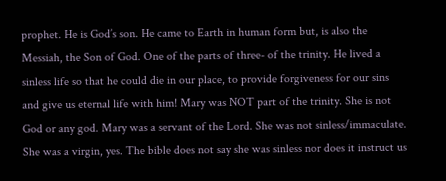prophet. He is God’s son. He came to Earth in human form but, is also the Messiah, the Son of God. One of the parts of three- of the trinity. He lived a sinless life so that he could die in our place, to provide forgiveness for our sins and give us eternal life with him! Mary was NOT part of the trinity. She is not God or any god. Mary was a servant of the Lord. She was not sinless/immaculate. She was a virgin, yes. The bible does not say she was sinless nor does it instruct us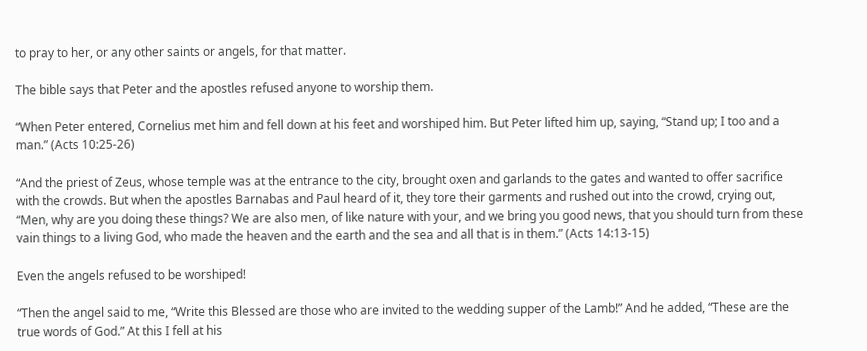to pray to her, or any other saints or angels, for that matter.

The bible says that Peter and the apostles refused anyone to worship them.

“When Peter entered, Cornelius met him and fell down at his feet and worshiped him. But Peter lifted him up, saying, “Stand up; I too and a man.” (Acts 10:25-26)

“And the priest of Zeus, whose temple was at the entrance to the city, brought oxen and garlands to the gates and wanted to offer sacrifice with the crowds. But when the apostles Barnabas and Paul heard of it, they tore their garments and rushed out into the crowd, crying out, “Men, why are you doing these things? We are also men, of like nature with your, and we bring you good news, that you should turn from these vain things to a living God, who made the heaven and the earth and the sea and all that is in them.” (Acts 14:13-15)

Even the angels refused to be worshiped!

“Then the angel said to me, “Write this Blessed are those who are invited to the wedding supper of the Lamb!” And he added, “These are the true words of God.” At this I fell at his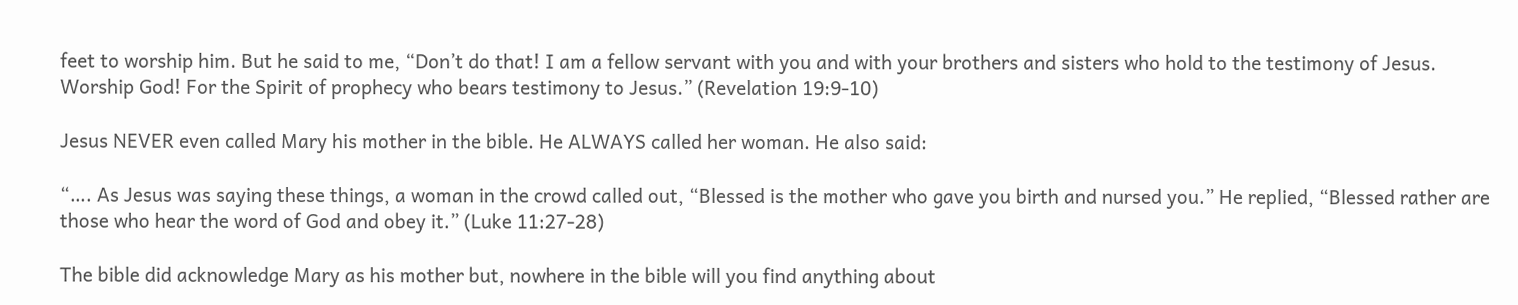feet to worship him. But he said to me, “Don’t do that! I am a fellow servant with you and with your brothers and sisters who hold to the testimony of Jesus. Worship God! For the Spirit of prophecy who bears testimony to Jesus.” (Revelation 19:9-10)

Jesus NEVER even called Mary his mother in the bible. He ALWAYS called her woman. He also said:

“…. As Jesus was saying these things, a woman in the crowd called out, “Blessed is the mother who gave you birth and nursed you.” He replied, “Blessed rather are those who hear the word of God and obey it.” (Luke 11:27-28)

The bible did acknowledge Mary as his mother but, nowhere in the bible will you find anything about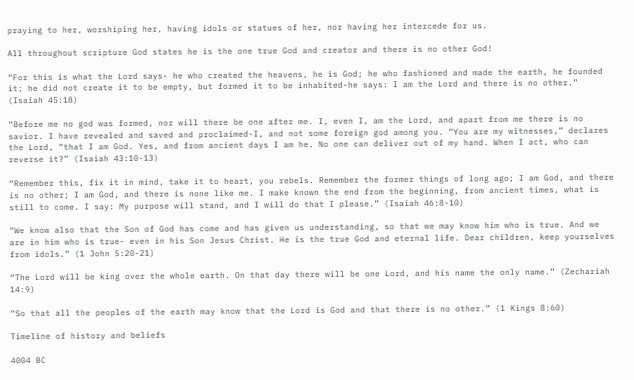praying to her, worshiping her, having idols or statues of her, nor having her intercede for us.

All throughout scripture God states he is the one true God and creator and there is no other God!

“For this is what the Lord says- he who created the heavens, he is God; he who fashioned and made the earth, he founded it; he did not create it to be empty, but formed it to be inhabited-he says: I am the Lord and there is no other.” (Isaiah 45:18)

“Before me no god was formed, nor will there be one after me. I, even I, am the Lord, and apart from me there is no savior. I have revealed and saved and proclaimed-I, and not some foreign god among you. “You are my witnesses,” declares the Lord, “that I am God. Yes, and from ancient days I am he. No one can deliver out of my hand. When I act, who can reverse it?” (Isaiah 43:10-13)

“Remember this, fix it in mind, take it to heart, you rebels. Remember the former things of long ago; I am God, and there is no other; I am God, and there is none like me. I make known the end from the beginning, from ancient times, what is still to come. I say: My purpose will stand, and I will do that I please.” (Isaiah 46:8-10)

“We know also that the Son of God has come and has given us understanding, so that we may know him who is true. And we are in him who is true- even in his Son Jesus Christ. He is the true God and eternal life. Dear children, keep yourselves from idols.” (1 John 5:20-21)

“The Lord will be king over the whole earth. On that day there will be one Lord, and his name the only name.” (Zechariah 14:9)

“So that all the peoples of the earth may know that the Lord is God and that there is no other.” (1 Kings 8:60)

Timeline of history and beliefs

4004 BC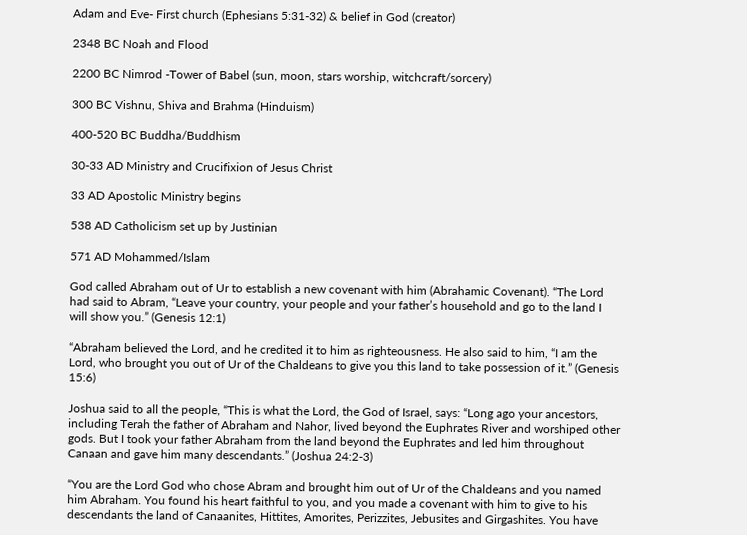Adam and Eve- First church (Ephesians 5:31-32) & belief in God (creator)

2348 BC Noah and Flood

2200 BC Nimrod -Tower of Babel (sun, moon, stars worship, witchcraft/sorcery)

300 BC Vishnu, Shiva and Brahma (Hinduism)

400-520 BC Buddha/Buddhism

30-33 AD Ministry and Crucifixion of Jesus Christ

33 AD Apostolic Ministry begins

538 AD Catholicism set up by Justinian

571 AD Mohammed/Islam

God called Abraham out of Ur to establish a new covenant with him (Abrahamic Covenant). “The Lord had said to Abram, “Leave your country, your people and your father’s household and go to the land I will show you.” (Genesis 12:1)

“Abraham believed the Lord, and he credited it to him as righteousness. He also said to him, “I am the Lord, who brought you out of Ur of the Chaldeans to give you this land to take possession of it.” (Genesis 15:6)

Joshua said to all the people, “This is what the Lord, the God of Israel, says: “Long ago your ancestors, including Terah the father of Abraham and Nahor, lived beyond the Euphrates River and worshiped other gods. But I took your father Abraham from the land beyond the Euphrates and led him throughout Canaan and gave him many descendants.” (Joshua 24:2-3)

“You are the Lord God who chose Abram and brought him out of Ur of the Chaldeans and you named him Abraham. You found his heart faithful to you, and you made a covenant with him to give to his descendants the land of Canaanites, Hittites, Amorites, Perizzites, Jebusites and Girgashites. You have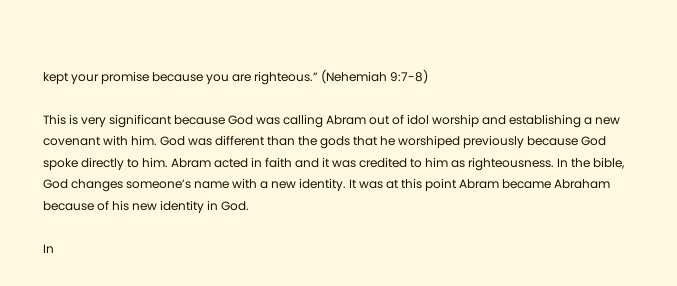kept your promise because you are righteous.” (Nehemiah 9:7-8)

This is very significant because God was calling Abram out of idol worship and establishing a new covenant with him. God was different than the gods that he worshiped previously because God spoke directly to him. Abram acted in faith and it was credited to him as righteousness. In the bible, God changes someone’s name with a new identity. It was at this point Abram became Abraham because of his new identity in God.

In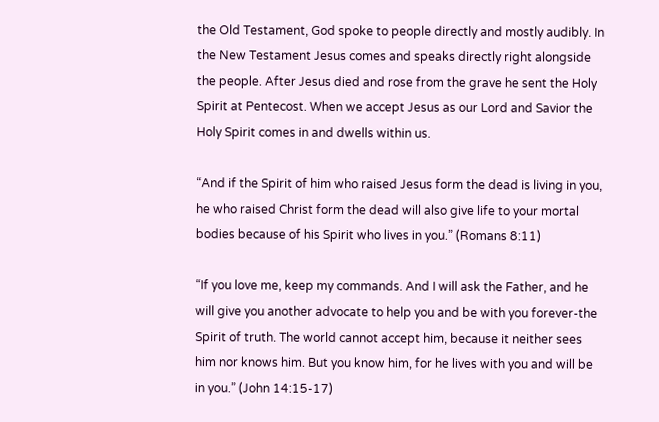the Old Testament, God spoke to people directly and mostly audibly. In the New Testament Jesus comes and speaks directly right alongside the people. After Jesus died and rose from the grave he sent the Holy Spirit at Pentecost. When we accept Jesus as our Lord and Savior the Holy Spirit comes in and dwells within us.

“And if the Spirit of him who raised Jesus form the dead is living in you, he who raised Christ form the dead will also give life to your mortal bodies because of his Spirit who lives in you.” (Romans 8:11)

“If you love me, keep my commands. And I will ask the Father, and he will give you another advocate to help you and be with you forever-the Spirit of truth. The world cannot accept him, because it neither sees him nor knows him. But you know him, for he lives with you and will be in you.” (John 14:15-17)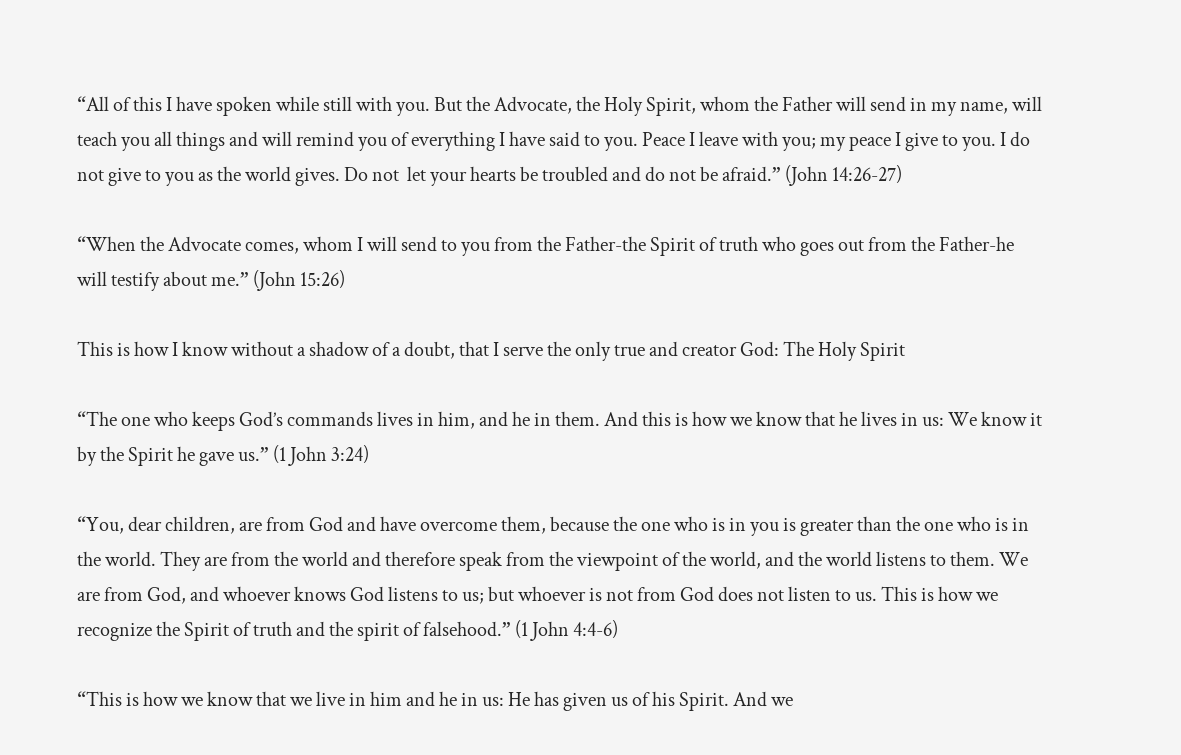“All of this I have spoken while still with you. But the Advocate, the Holy Spirit, whom the Father will send in my name, will teach you all things and will remind you of everything I have said to you. Peace I leave with you; my peace I give to you. I do not give to you as the world gives. Do not  let your hearts be troubled and do not be afraid.” (John 14:26-27)

“When the Advocate comes, whom I will send to you from the Father-the Spirit of truth who goes out from the Father-he will testify about me.” (John 15:26)

This is how I know without a shadow of a doubt, that I serve the only true and creator God: The Holy Spirit

“The one who keeps God’s commands lives in him, and he in them. And this is how we know that he lives in us: We know it by the Spirit he gave us.” (1 John 3:24)

“You, dear children, are from God and have overcome them, because the one who is in you is greater than the one who is in the world. They are from the world and therefore speak from the viewpoint of the world, and the world listens to them. We are from God, and whoever knows God listens to us; but whoever is not from God does not listen to us. This is how we recognize the Spirit of truth and the spirit of falsehood.” (1 John 4:4-6)

“This is how we know that we live in him and he in us: He has given us of his Spirit. And we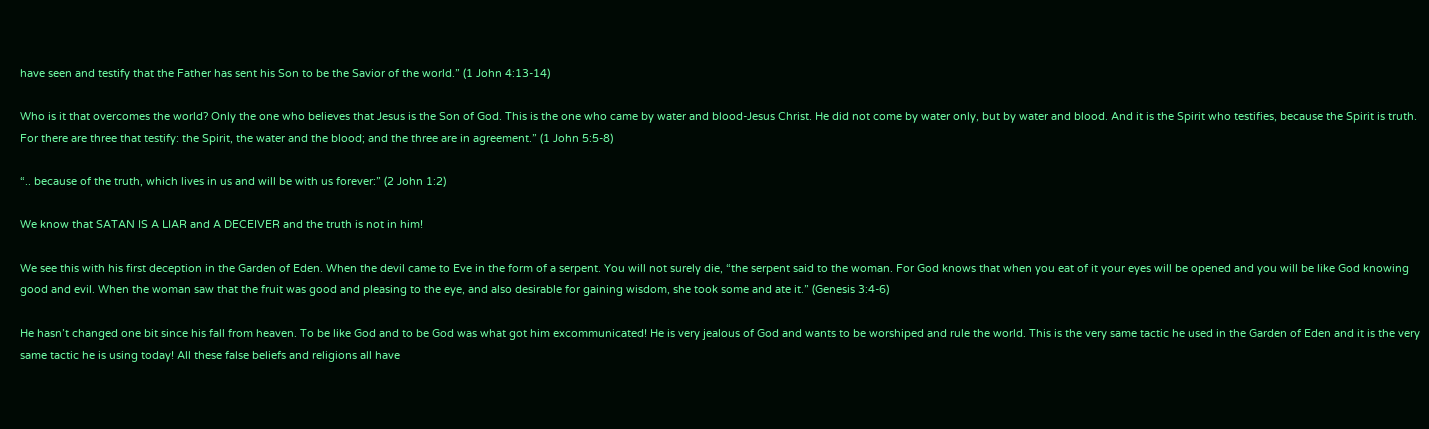have seen and testify that the Father has sent his Son to be the Savior of the world.” (1 John 4:13-14)

Who is it that overcomes the world? Only the one who believes that Jesus is the Son of God. This is the one who came by water and blood-Jesus Christ. He did not come by water only, but by water and blood. And it is the Spirit who testifies, because the Spirit is truth. For there are three that testify: the Spirit, the water and the blood; and the three are in agreement.” (1 John 5:5-8)

“.. because of the truth, which lives in us and will be with us forever:” (2 John 1:2)

We know that SATAN IS A LIAR and A DECEIVER and the truth is not in him!

We see this with his first deception in the Garden of Eden. When the devil came to Eve in the form of a serpent. You will not surely die, “the serpent said to the woman. For God knows that when you eat of it your eyes will be opened and you will be like God knowing good and evil. When the woman saw that the fruit was good and pleasing to the eye, and also desirable for gaining wisdom, she took some and ate it.” (Genesis 3:4-6)

He hasn’t changed one bit since his fall from heaven. To be like God and to be God was what got him excommunicated! He is very jealous of God and wants to be worshiped and rule the world. This is the very same tactic he used in the Garden of Eden and it is the very same tactic he is using today! All these false beliefs and religions all have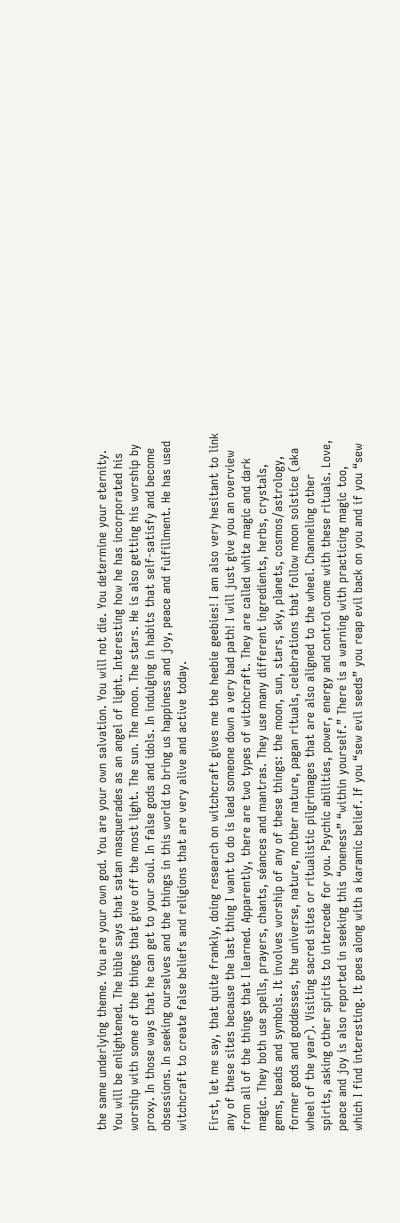the same underlying theme. You are your own god. You are your own salvation. You will not die. You determine your eternity. You will be enlightened. The bible says that satan masquerades as an angel of light. Interesting how he has incorporated his worship with some of the things that give off the most light. The sun. The moon. The stars. He is also getting his worship by proxy. In those ways that he can get to your soul. In false gods and idols. In indulging in habits that self-satisfy and become obsessions. In seeking ourselves and the things in this world to bring us happiness and joy, peace and fulfillment. He has used witchcraft to create false beliefs and religions that are very alive and active today.

First, let me say, that quite frankly, doing research on witchcraft gives me the heebie geebies! I am also very hesitant to link any of these sites because the last thing I want to do is lead someone down a very bad path! I will just give you an overview from all of the things that I learned. Apparently, there are two types of witchcraft. They are called white magic and dark magic. They both use spells, prayers, chants, séances and mantras. They use many different ingredients, herbs, crystals, gems, beads and symbols. It involves worship of any of these things: the moon, sun, stars, sky, planets, cosmos/astrology, former gods and goddesses, the universe, nature, mother nature, pagan rituals, celebrations that follow moon solstice (aka wheel of the year). Visiting sacred sites or ritualistic pilgrimages that are also aligned to the wheel. Channeling other spirits, asking other spirits to intercede for you. Psychic abilities, power, energy and control come with these rituals. Love, peace and joy is also reported in seeking this “oneness” “within yourself.” There is a warning with practicing magic too, which I find interesting. It goes along with a karamic belief. If you “sew evil seeds” you reap evil back on you and if you “sew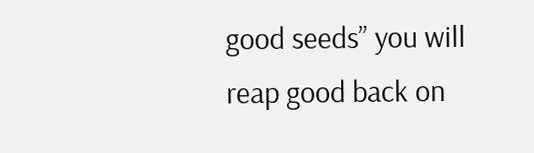good seeds” you will reap good back on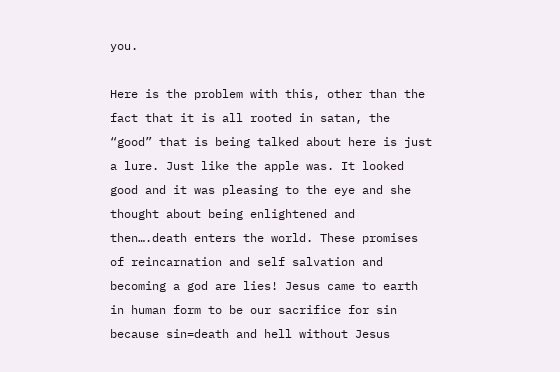you.

Here is the problem with this, other than the fact that it is all rooted in satan, the “good” that is being talked about here is just a lure. Just like the apple was. It looked good and it was pleasing to the eye and she thought about being enlightened and then….death enters the world. These promises of reincarnation and self salvation and becoming a god are lies! Jesus came to earth in human form to be our sacrifice for sin because sin=death and hell without Jesus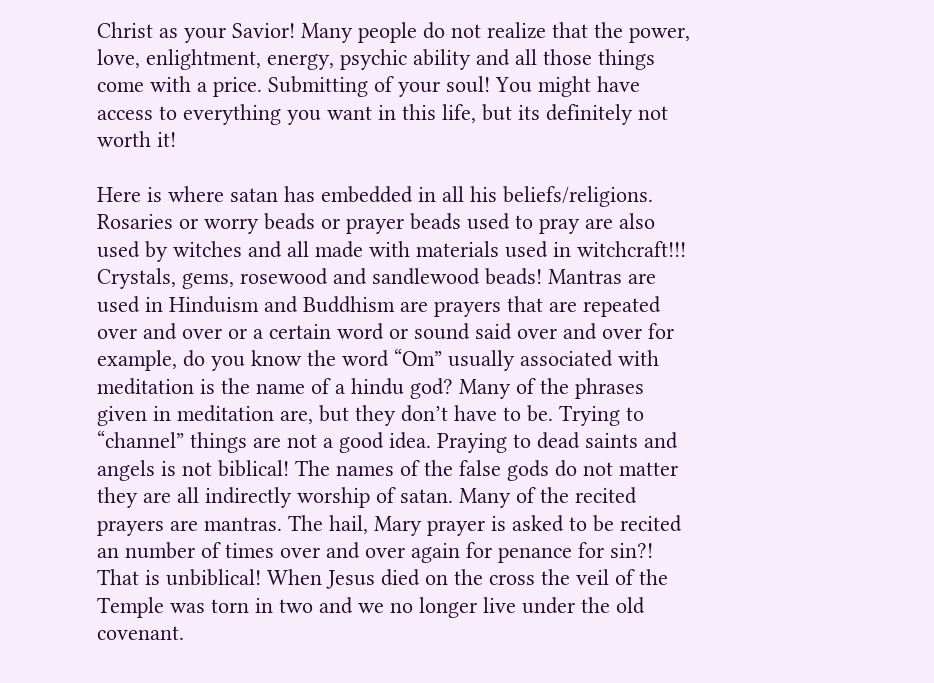Christ as your Savior! Many people do not realize that the power, love, enlightment, energy, psychic ability and all those things come with a price. Submitting of your soul! You might have access to everything you want in this life, but its definitely not worth it!

Here is where satan has embedded in all his beliefs/religions. Rosaries or worry beads or prayer beads used to pray are also used by witches and all made with materials used in witchcraft!!!  Crystals, gems, rosewood and sandlewood beads! Mantras are used in Hinduism and Buddhism are prayers that are repeated over and over or a certain word or sound said over and over for example, do you know the word “Om” usually associated with meditation is the name of a hindu god? Many of the phrases given in meditation are, but they don’t have to be. Trying to “channel” things are not a good idea. Praying to dead saints and angels is not biblical! The names of the false gods do not matter they are all indirectly worship of satan. Many of the recited prayers are mantras. The hail, Mary prayer is asked to be recited an number of times over and over again for penance for sin?! That is unbiblical! When Jesus died on the cross the veil of the Temple was torn in two and we no longer live under the old covenant.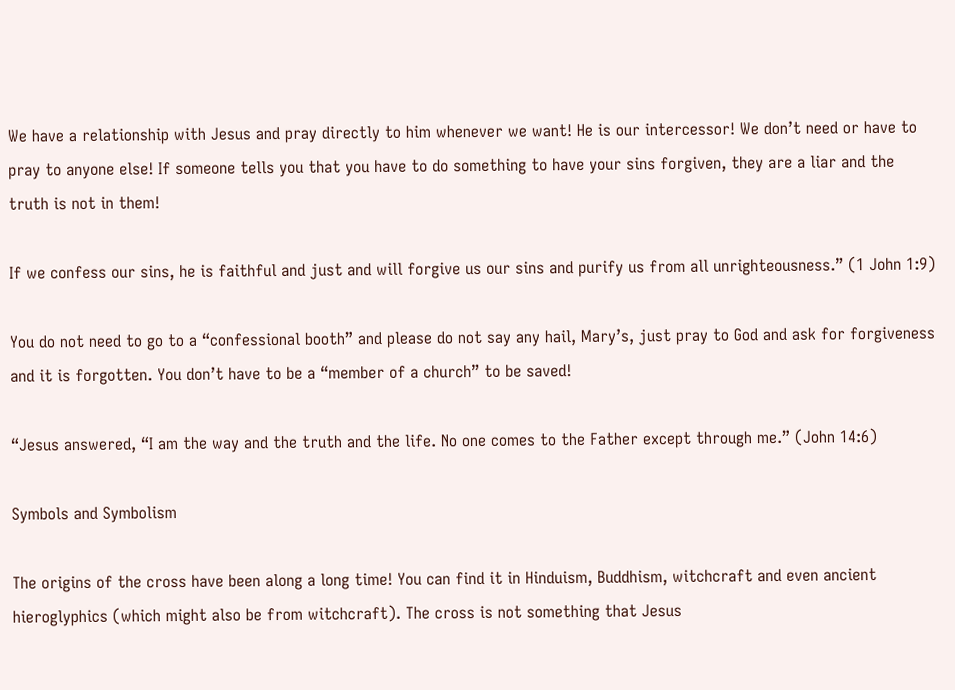We have a relationship with Jesus and pray directly to him whenever we want! He is our intercessor! We don’t need or have to pray to anyone else! If someone tells you that you have to do something to have your sins forgiven, they are a liar and the truth is not in them!

If we confess our sins, he is faithful and just and will forgive us our sins and purify us from all unrighteousness.” (1 John 1:9)

You do not need to go to a “confessional booth” and please do not say any hail, Mary’s, just pray to God and ask for forgiveness and it is forgotten. You don’t have to be a “member of a church” to be saved!

“Jesus answered, “I am the way and the truth and the life. No one comes to the Father except through me.” (John 14:6)

Symbols and Symbolism

The origins of the cross have been along a long time! You can find it in Hinduism, Buddhism, witchcraft and even ancient hieroglyphics (which might also be from witchcraft). The cross is not something that Jesus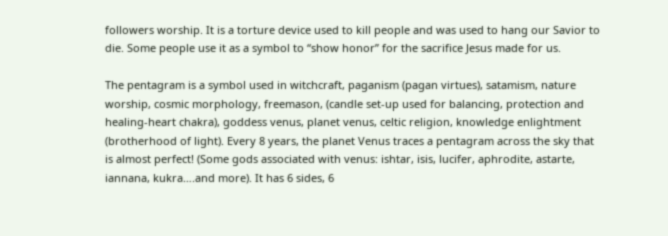followers worship. It is a torture device used to kill people and was used to hang our Savior to die. Some people use it as a symbol to “show honor” for the sacrifice Jesus made for us.

The pentagram is a symbol used in witchcraft, paganism (pagan virtues), satamism, nature worship, cosmic morphology, freemason, (candle set-up used for balancing, protection and healing-heart chakra), goddess venus, planet venus, celtic religion, knowledge enlightment (brotherhood of light). Every 8 years, the planet Venus traces a pentagram across the sky that is almost perfect! (Some gods associated with venus: ishtar, isis, lucifer, aphrodite, astarte, iannana, kukra….and more). It has 6 sides, 6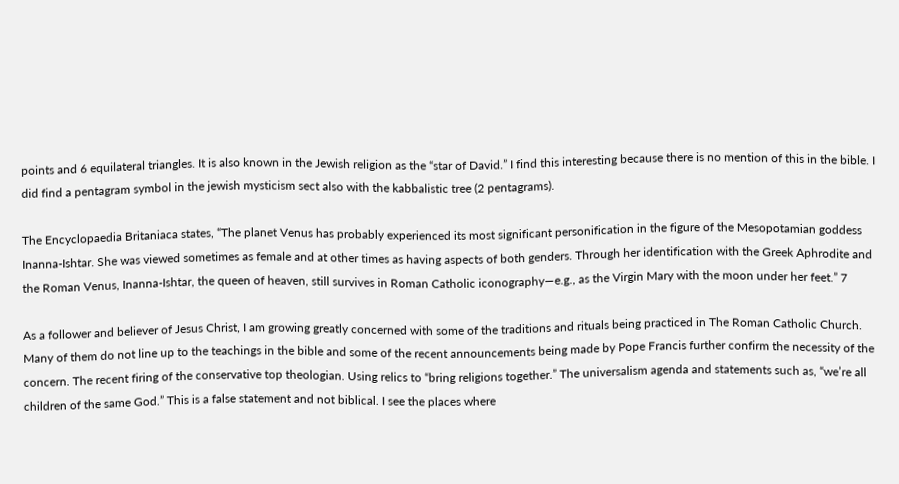points and 6 equilateral triangles. It is also known in the Jewish religion as the “star of David.” I find this interesting because there is no mention of this in the bible. I did find a pentagram symbol in the jewish mysticism sect also with the kabbalistic tree (2 pentagrams).

The Encyclopaedia Britaniaca states, “The planet Venus has probably experienced its most significant personification in the figure of the Mesopotamian goddess Inanna-Ishtar. She was viewed sometimes as female and at other times as having aspects of both genders. Through her identification with the Greek Aphrodite and the Roman Venus, Inanna-Ishtar, the queen of heaven, still survives in Roman Catholic iconography—e.g., as the Virgin Mary with the moon under her feet.” 7

As a follower and believer of Jesus Christ, I am growing greatly concerned with some of the traditions and rituals being practiced in The Roman Catholic Church. Many of them do not line up to the teachings in the bible and some of the recent announcements being made by Pope Francis further confirm the necessity of the concern. The recent firing of the conservative top theologian. Using relics to “bring religions together.” The universalism agenda and statements such as, “we’re all children of the same God.” This is a false statement and not biblical. I see the places where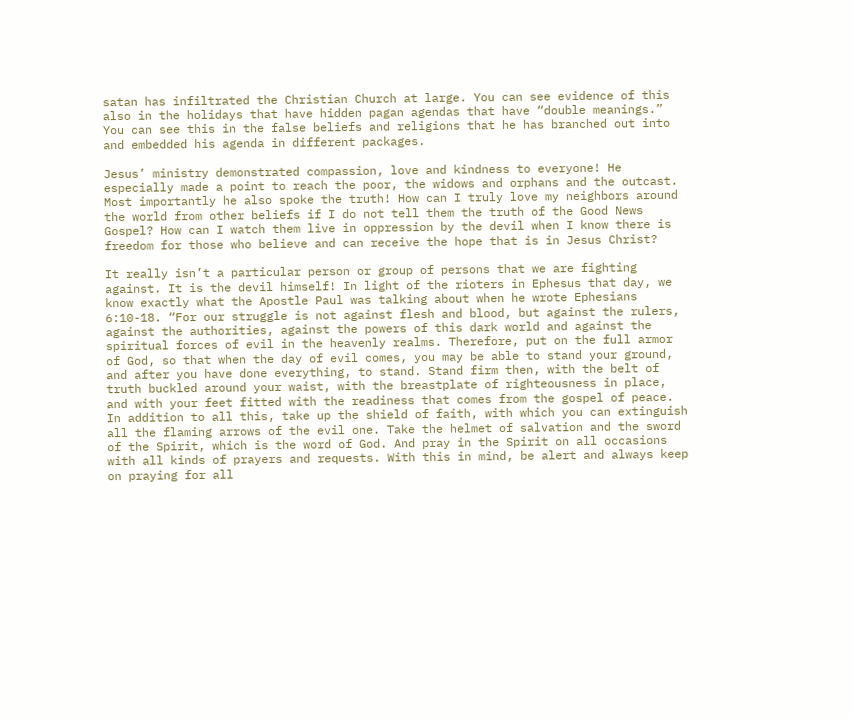satan has infiltrated the Christian Church at large. You can see evidence of this also in the holidays that have hidden pagan agendas that have “double meanings.” You can see this in the false beliefs and religions that he has branched out into and embedded his agenda in different packages.

Jesus’ ministry demonstrated compassion, love and kindness to everyone! He especially made a point to reach the poor, the widows and orphans and the outcast. Most importantly he also spoke the truth! How can I truly love my neighbors around the world from other beliefs if I do not tell them the truth of the Good News Gospel? How can I watch them live in oppression by the devil when I know there is freedom for those who believe and can receive the hope that is in Jesus Christ?

It really isn’t a particular person or group of persons that we are fighting against. It is the devil himself! In light of the rioters in Ephesus that day, we know exactly what the Apostle Paul was talking about when he wrote Ephesians 6:10-18. “For our struggle is not against flesh and blood, but against the rulers, against the authorities, against the powers of this dark world and against the spiritual forces of evil in the heavenly realms. Therefore, put on the full armor of God, so that when the day of evil comes, you may be able to stand your ground, and after you have done everything, to stand. Stand firm then, with the belt of truth buckled around your waist, with the breastplate of righteousness in place, and with your feet fitted with the readiness that comes from the gospel of peace. In addition to all this, take up the shield of faith, with which you can extinguish all the flaming arrows of the evil one. Take the helmet of salvation and the sword of the Spirit, which is the word of God. And pray in the Spirit on all occasions with all kinds of prayers and requests. With this in mind, be alert and always keep on praying for all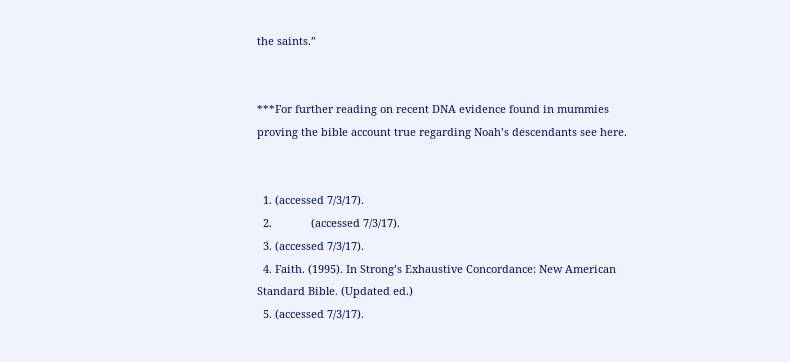the saints.”


***For further reading on recent DNA evidence found in mummies proving the bible account true regarding Noah’s descendants see here.


  1. (accessed 7/3/17).
  2.             (accessed 7/3/17).
  3. (accessed 7/3/17).
  4. Faith. (1995). In Strong’s Exhaustive Concordance: New American Standard Bible. (Updated ed.)
  5. (accessed 7/3/17).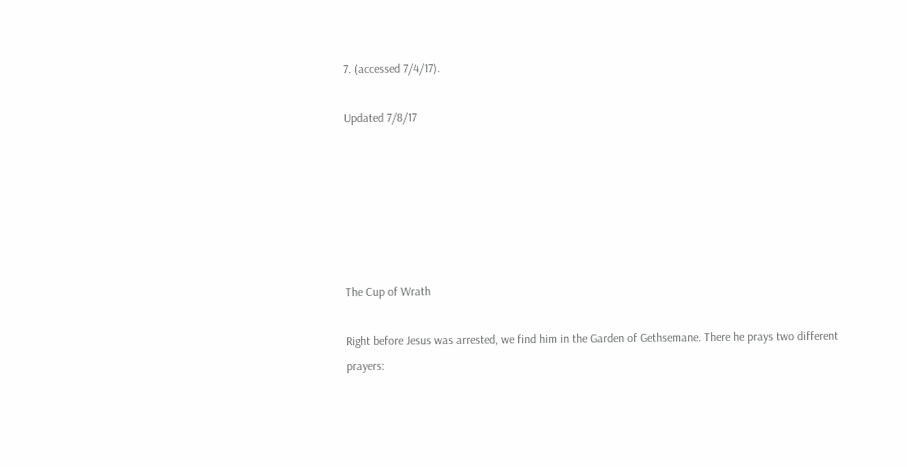7. (accessed 7/4/17).

Updated 7/8/17






The Cup of Wrath

Right before Jesus was arrested, we find him in the Garden of Gethsemane. There he prays two different prayers: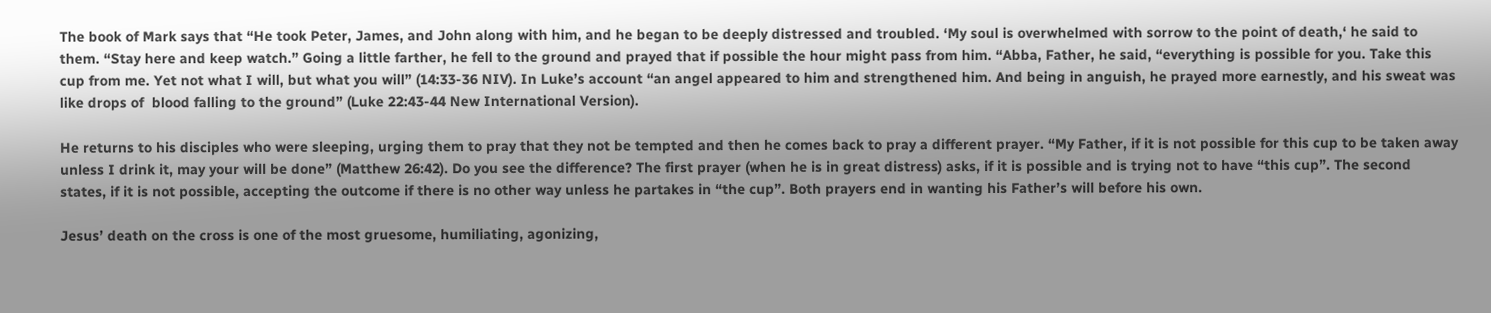The book of Mark says that “He took Peter, James, and John along with him, and he began to be deeply distressed and troubled. ‘My soul is overwhelmed with sorrow to the point of death,‘ he said to them. “Stay here and keep watch.” Going a little farther, he fell to the ground and prayed that if possible the hour might pass from him. “Abba, Father, he said, “everything is possible for you. Take this cup from me. Yet not what I will, but what you will” (14:33-36 NIV). In Luke’s account “an angel appeared to him and strengthened him. And being in anguish, he prayed more earnestly, and his sweat was like drops of  blood falling to the ground” (Luke 22:43-44 New International Version).

He returns to his disciples who were sleeping, urging them to pray that they not be tempted and then he comes back to pray a different prayer. “My Father, if it is not possible for this cup to be taken away unless I drink it, may your will be done” (Matthew 26:42). Do you see the difference? The first prayer (when he is in great distress) asks, if it is possible and is trying not to have “this cup”. The second states, if it is not possible, accepting the outcome if there is no other way unless he partakes in “the cup”. Both prayers end in wanting his Father’s will before his own.

Jesus’ death on the cross is one of the most gruesome, humiliating, agonizing,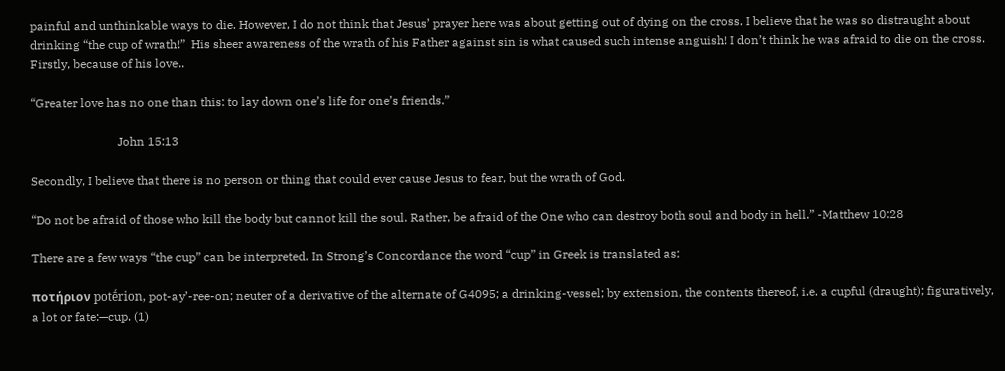painful and unthinkable ways to die. However, I do not think that Jesus’ prayer here was about getting out of dying on the cross. I believe that he was so distraught about drinking “the cup of wrath!”  His sheer awareness of the wrath of his Father against sin is what caused such intense anguish! I don’t think he was afraid to die on the cross. Firstly, because of his love..

“Greater love has no one than this: to lay down one’s life for one’s friends.”

                             John 15:13

Secondly, I believe that there is no person or thing that could ever cause Jesus to fear, but the wrath of God.

“Do not be afraid of those who kill the body but cannot kill the soul. Rather, be afraid of the One who can destroy both soul and body in hell.” -Matthew 10:28

There are a few ways “the cup” can be interpreted. In Strong’s Concordance the word “cup” in Greek is translated as:

ποτήριον potḗrion, pot-ay’-ree-on; neuter of a derivative of the alternate of G4095; a drinking-vessel; by extension, the contents thereof, i.e. a cupful (draught); figuratively, a lot or fate:—cup. (1)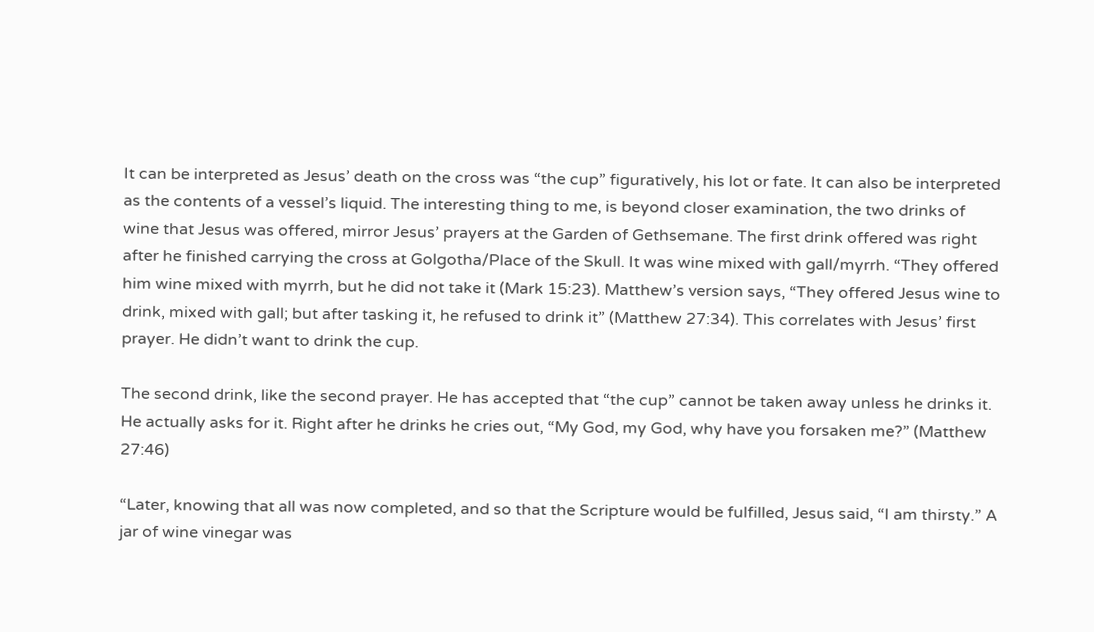It can be interpreted as Jesus’ death on the cross was “the cup” figuratively, his lot or fate. It can also be interpreted as the contents of a vessel’s liquid. The interesting thing to me, is beyond closer examination, the two drinks of wine that Jesus was offered, mirror Jesus’ prayers at the Garden of Gethsemane. The first drink offered was right after he finished carrying the cross at Golgotha/Place of the Skull. It was wine mixed with gall/myrrh. “They offered him wine mixed with myrrh, but he did not take it (Mark 15:23). Matthew’s version says, “They offered Jesus wine to drink, mixed with gall; but after tasking it, he refused to drink it” (Matthew 27:34). This correlates with Jesus’ first prayer. He didn’t want to drink the cup.

The second drink, like the second prayer. He has accepted that “the cup” cannot be taken away unless he drinks it. He actually asks for it. Right after he drinks he cries out, “My God, my God, why have you forsaken me?” (Matthew 27:46)

“Later, knowing that all was now completed, and so that the Scripture would be fulfilled, Jesus said, “I am thirsty.” A jar of wine vinegar was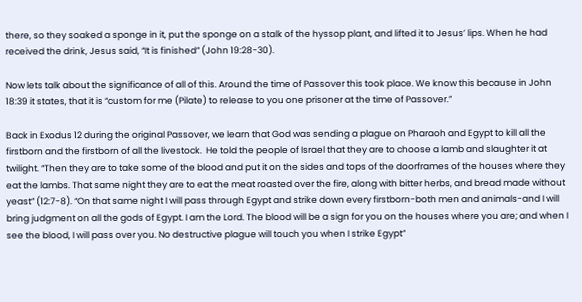there, so they soaked a sponge in it, put the sponge on a stalk of the hyssop plant, and lifted it to Jesus’ lips. When he had received the drink, Jesus said, “It is finished” (John 19:28-30).

Now lets talk about the significance of all of this. Around the time of Passover this took place. We know this because in John 18:39 it states, that it is “custom for me (Pilate) to release to you one prisoner at the time of Passover.”

Back in Exodus 12 during the original Passover, we learn that God was sending a plague on Pharaoh and Egypt to kill all the firstborn and the firstborn of all the livestock.  He told the people of Israel that they are to choose a lamb and slaughter it at twilight. “Then they are to take some of the blood and put it on the sides and tops of the doorframes of the houses where they eat the lambs. That same night they are to eat the meat roasted over the fire, along with bitter herbs, and bread made without yeast” (12:7-8). “On that same night I will pass through Egypt and strike down every firstborn-both men and animals-and I will bring judgment on all the gods of Egypt. I am the Lord. The blood will be a sign for you on the houses where you are; and when I see the blood, I will pass over you. No destructive plague will touch you when I strike Egypt”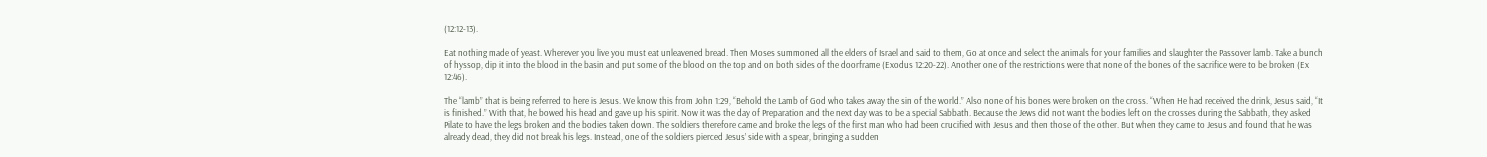(12:12-13).

Eat nothing made of yeast. Wherever you live you must eat unleavened bread. Then Moses summoned all the elders of Israel and said to them, Go at once and select the animals for your families and slaughter the Passover lamb. Take a bunch of hyssop, dip it into the blood in the basin and put some of the blood on the top and on both sides of the doorframe (Exodus 12:20-22). Another one of the restrictions were that none of the bones of the sacrifice were to be broken (Ex 12:46).

The “lamb” that is being referred to here is Jesus. We know this from John 1:29, “Behold the Lamb of God who takes away the sin of the world.” Also none of his bones were broken on the cross. “When He had received the drink, Jesus said, “It is finished.” With that, he bowed his head and gave up his spirit. Now it was the day of Preparation and the next day was to be a special Sabbath. Because the Jews did not want the bodies left on the crosses during the Sabbath, they asked Pilate to have the legs broken and the bodies taken down. The soldiers therefore came and broke the legs of the first man who had been crucified with Jesus and then those of the other. But when they came to Jesus and found that he was already dead, they did not break his legs. Instead, one of the soldiers pierced Jesus’ side with a spear, bringing a sudden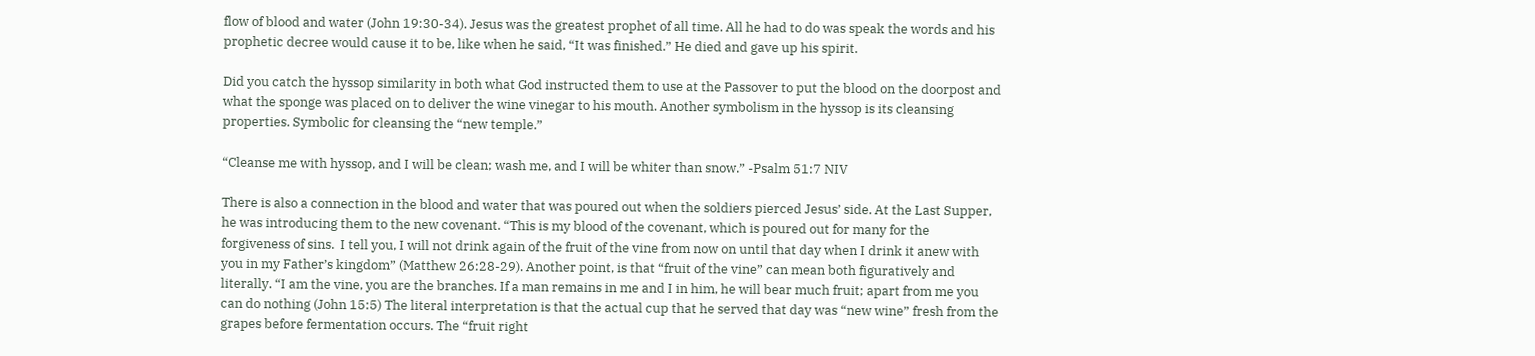flow of blood and water (John 19:30-34). Jesus was the greatest prophet of all time. All he had to do was speak the words and his prophetic decree would cause it to be, like when he said, “It was finished.” He died and gave up his spirit.

Did you catch the hyssop similarity in both what God instructed them to use at the Passover to put the blood on the doorpost and what the sponge was placed on to deliver the wine vinegar to his mouth. Another symbolism in the hyssop is its cleansing properties. Symbolic for cleansing the “new temple.”

“Cleanse me with hyssop, and I will be clean; wash me, and I will be whiter than snow.” -Psalm 51:7 NIV

There is also a connection in the blood and water that was poured out when the soldiers pierced Jesus’ side. At the Last Supper, he was introducing them to the new covenant. “This is my blood of the covenant, which is poured out for many for the forgiveness of sins.  I tell you, I will not drink again of the fruit of the vine from now on until that day when I drink it anew with you in my Father’s kingdom” (Matthew 26:28-29). Another point, is that “fruit of the vine” can mean both figuratively and literally. “I am the vine, you are the branches. If a man remains in me and I in him, he will bear much fruit; apart from me you can do nothing (John 15:5) The literal interpretation is that the actual cup that he served that day was “new wine” fresh from the grapes before fermentation occurs. The “fruit right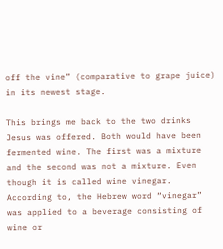off the vine” (comparative to grape juice) in its newest stage.

This brings me back to the two drinks Jesus was offered. Both would have been fermented wine. The first was a mixture and the second was not a mixture. Even though it is called wine vinegar. According to, the Hebrew word “vinegar” was applied to a beverage consisting of wine or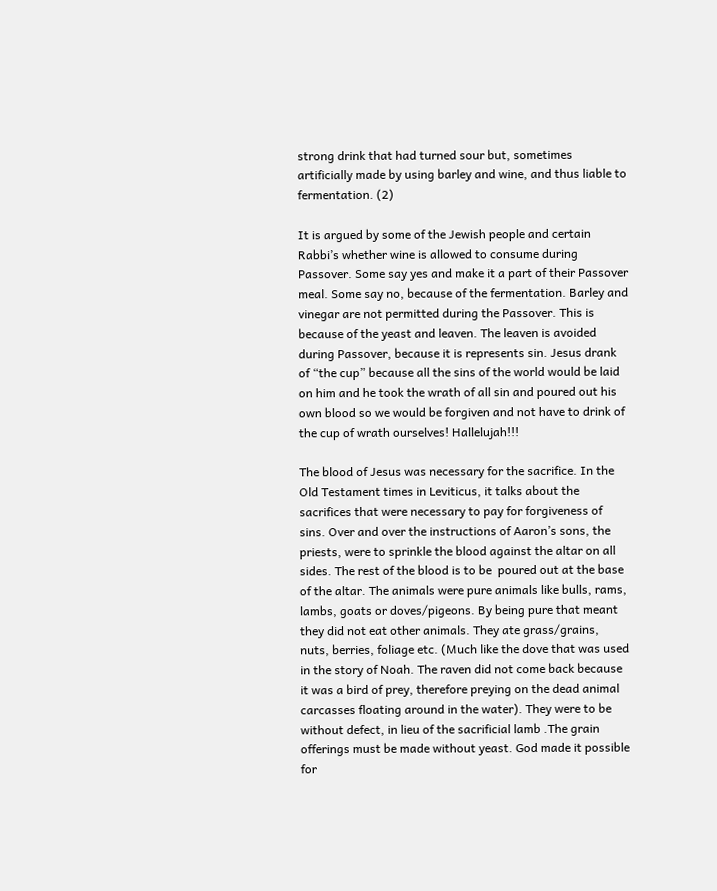strong drink that had turned sour but, sometimes artificially made by using barley and wine, and thus liable to fermentation. (2)

It is argued by some of the Jewish people and certain Rabbi’s whether wine is allowed to consume during Passover. Some say yes and make it a part of their Passover meal. Some say no, because of the fermentation. Barley and vinegar are not permitted during the Passover. This is because of the yeast and leaven. The leaven is avoided during Passover, because it is represents sin. Jesus drank of “the cup” because all the sins of the world would be laid on him and he took the wrath of all sin and poured out his own blood so we would be forgiven and not have to drink of the cup of wrath ourselves! Hallelujah!!!

The blood of Jesus was necessary for the sacrifice. In the Old Testament times in Leviticus, it talks about the sacrifices that were necessary to pay for forgiveness of sins. Over and over the instructions of Aaron’s sons, the priests, were to sprinkle the blood against the altar on all sides. The rest of the blood is to be  poured out at the base of the altar. The animals were pure animals like bulls, rams, lambs, goats or doves/pigeons. By being pure that meant they did not eat other animals. They ate grass/grains, nuts, berries, foliage etc. (Much like the dove that was used in the story of Noah. The raven did not come back because it was a bird of prey, therefore preying on the dead animal carcasses floating around in the water). They were to be without defect, in lieu of the sacrificial lamb .The grain offerings must be made without yeast. God made it possible for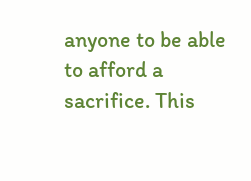anyone to be able to afford a sacrifice. This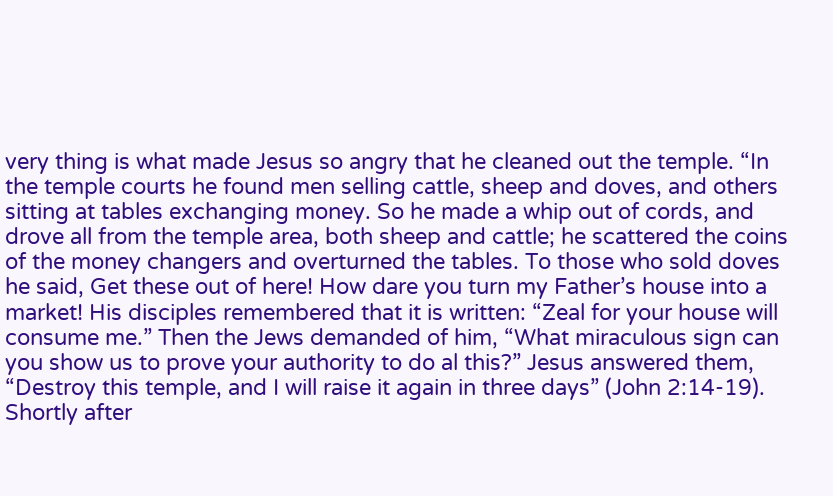very thing is what made Jesus so angry that he cleaned out the temple. “In the temple courts he found men selling cattle, sheep and doves, and others sitting at tables exchanging money. So he made a whip out of cords, and drove all from the temple area, both sheep and cattle; he scattered the coins of the money changers and overturned the tables. To those who sold doves he said, Get these out of here! How dare you turn my Father’s house into a market! His disciples remembered that it is written: “Zeal for your house will consume me.” Then the Jews demanded of him, “What miraculous sign can you show us to prove your authority to do al this?” Jesus answered them, “Destroy this temple, and I will raise it again in three days” (John 2:14-19). Shortly after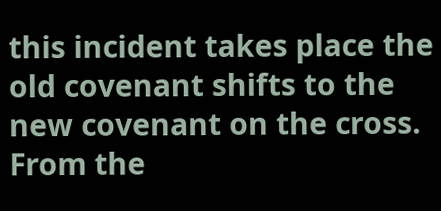this incident takes place the old covenant shifts to the new covenant on the cross. From the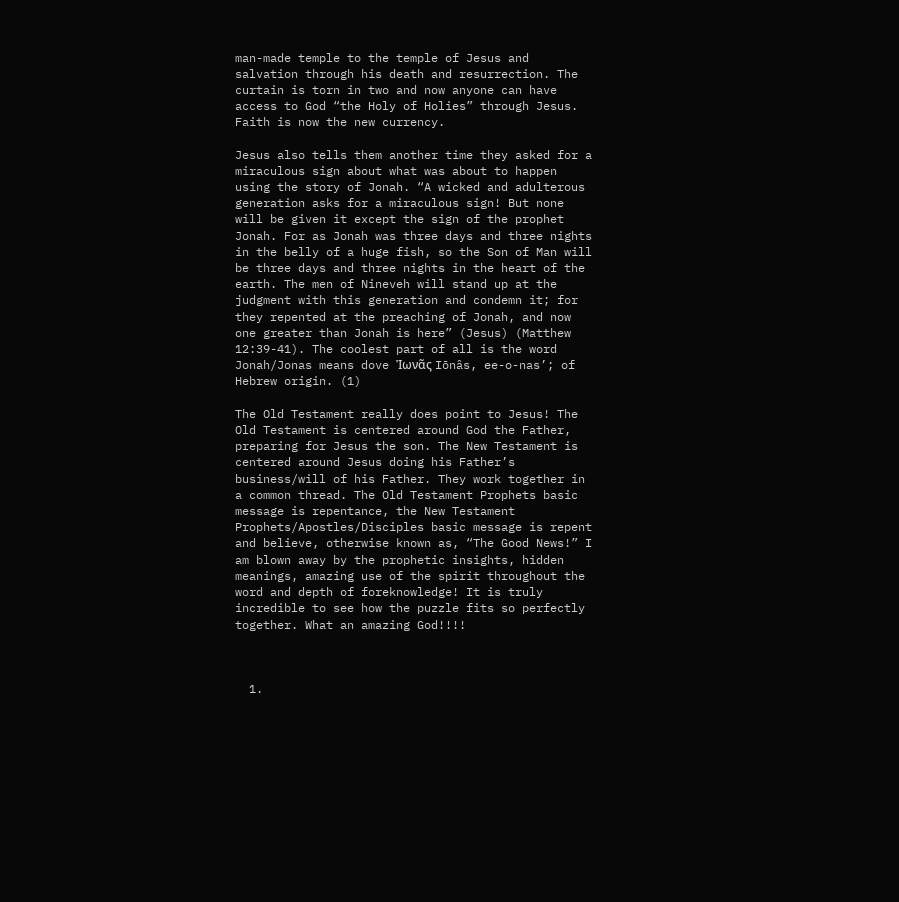man-made temple to the temple of Jesus and salvation through his death and resurrection. The curtain is torn in two and now anyone can have access to God “the Holy of Holies” through Jesus. Faith is now the new currency.

Jesus also tells them another time they asked for a miraculous sign about what was about to happen using the story of Jonah. “A wicked and adulterous generation asks for a miraculous sign! But none will be given it except the sign of the prophet Jonah. For as Jonah was three days and three nights in the belly of a huge fish, so the Son of Man will be three days and three nights in the heart of the earth. The men of Nineveh will stand up at the judgment with this generation and condemn it; for they repented at the preaching of Jonah, and now one greater than Jonah is here” (Jesus) (Matthew 12:39-41). The coolest part of all is the word Jonah/Jonas means dove Ἰωνᾶς Iōnâs, ee-o-nas’; of Hebrew origin. (1)

The Old Testament really does point to Jesus! The Old Testament is centered around God the Father, preparing for Jesus the son. The New Testament is centered around Jesus doing his Father’s business/will of his Father. They work together in a common thread. The Old Testament Prophets basic message is repentance, the New Testament Prophets/Apostles/Disciples basic message is repent and believe, otherwise known as, “The Good News!” I am blown away by the prophetic insights, hidden meanings, amazing use of the spirit throughout the word and depth of foreknowledge! It is truly incredible to see how the puzzle fits so perfectly together. What an amazing God!!!!



  1.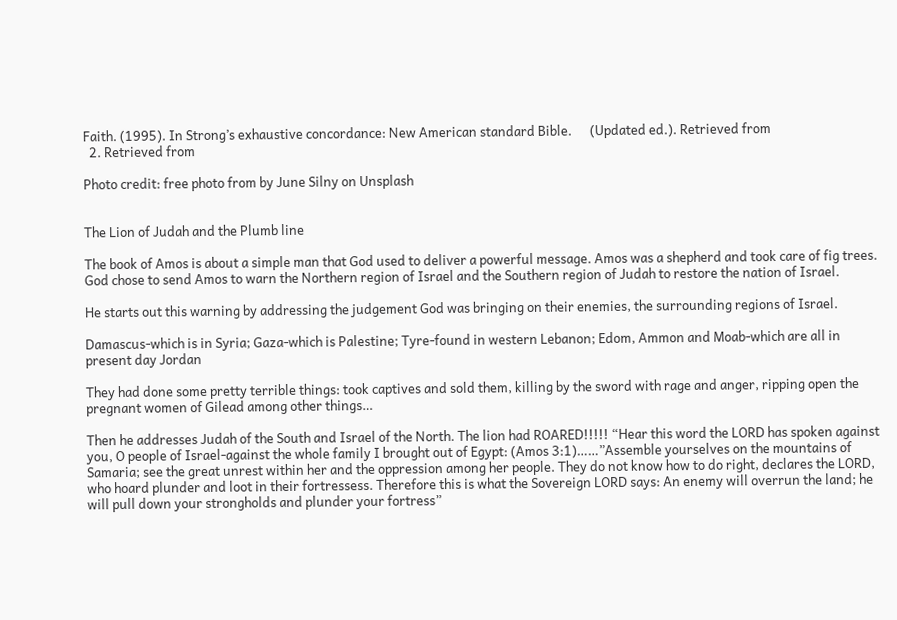Faith. (1995). In Strong’s exhaustive concordance: New American standard Bible.      (Updated ed.). Retrieved from
  2. Retrieved from

Photo credit: free photo from by June Silny on Unsplash


The Lion of Judah and the Plumb line

The book of Amos is about a simple man that God used to deliver a powerful message. Amos was a shepherd and took care of fig trees. God chose to send Amos to warn the Northern region of Israel and the Southern region of Judah to restore the nation of Israel.

He starts out this warning by addressing the judgement God was bringing on their enemies, the surrounding regions of Israel.

Damascus-which is in Syria; Gaza-which is Palestine; Tyre-found in western Lebanon; Edom, Ammon and Moab-which are all in present day Jordan

They had done some pretty terrible things: took captives and sold them, killing by the sword with rage and anger, ripping open the pregnant women of Gilead among other things…

Then he addresses Judah of the South and Israel of the North. The lion had ROARED!!!!! “Hear this word the LORD has spoken against you, O people of Israel-against the whole family I brought out of Egypt: (Amos 3:1)……”Assemble yourselves on the mountains of Samaria; see the great unrest within her and the oppression among her people. They do not know how to do right, declares the LORD, who hoard plunder and loot in their fortressess. Therefore this is what the Sovereign LORD says: An enemy will overrun the land; he will pull down your strongholds and plunder your fortress”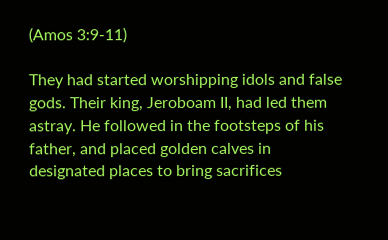(Amos 3:9-11)

They had started worshipping idols and false gods. Their king, Jeroboam II, had led them astray. He followed in the footsteps of his father, and placed golden calves in designated places to bring sacrifices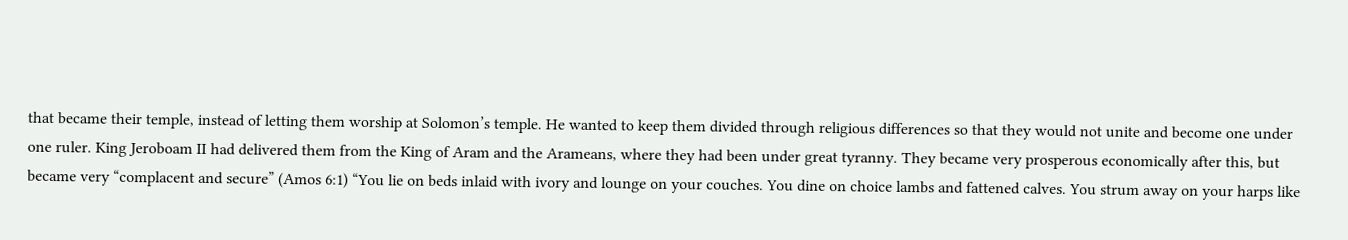that became their temple, instead of letting them worship at Solomon’s temple. He wanted to keep them divided through religious differences so that they would not unite and become one under one ruler. King Jeroboam II had delivered them from the King of Aram and the Arameans, where they had been under great tyranny. They became very prosperous economically after this, but became very “complacent and secure” (Amos 6:1) “You lie on beds inlaid with ivory and lounge on your couches. You dine on choice lambs and fattened calves. You strum away on your harps like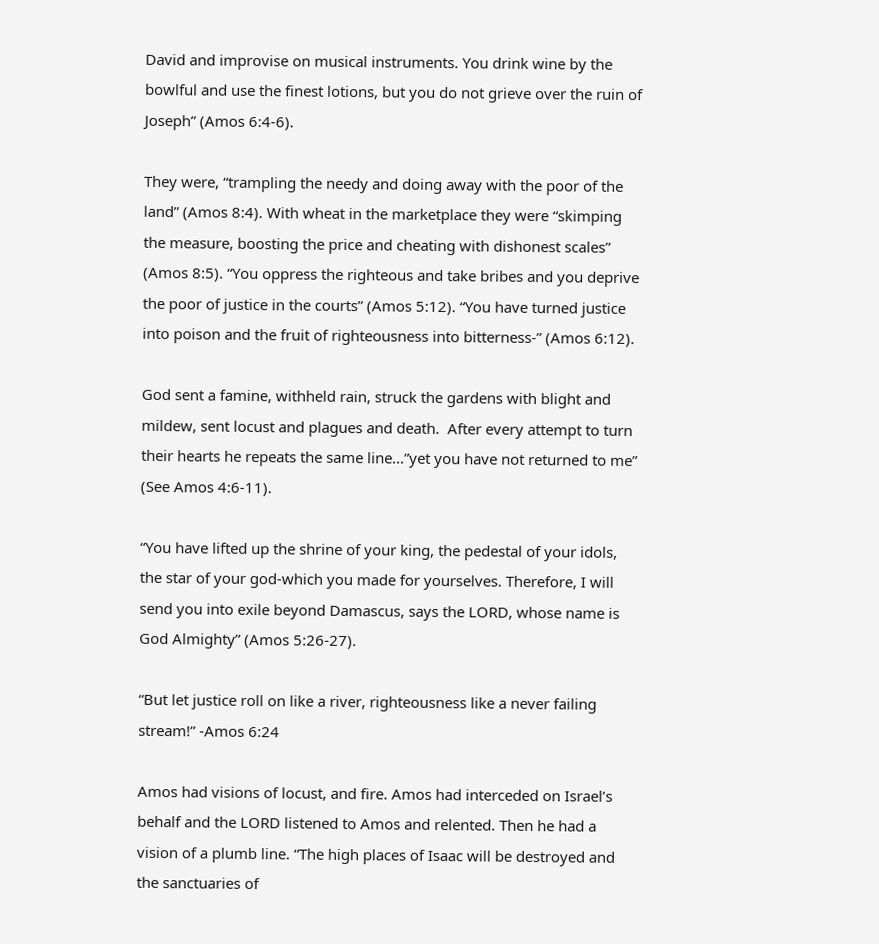David and improvise on musical instruments. You drink wine by the bowlful and use the finest lotions, but you do not grieve over the ruin of Joseph” (Amos 6:4-6).

They were, “trampling the needy and doing away with the poor of the land” (Amos 8:4). With wheat in the marketplace they were “skimping the measure, boosting the price and cheating with dishonest scales” (Amos 8:5). “You oppress the righteous and take bribes and you deprive the poor of justice in the courts” (Amos 5:12). “You have turned justice into poison and the fruit of righteousness into bitterness-” (Amos 6:12).

God sent a famine, withheld rain, struck the gardens with blight and mildew, sent locust and plagues and death.  After every attempt to turn their hearts he repeats the same line…”yet you have not returned to me” (See Amos 4:6-11).

“You have lifted up the shrine of your king, the pedestal of your idols, the star of your god-which you made for yourselves. Therefore, I will send you into exile beyond Damascus, says the LORD, whose name is God Almighty” (Amos 5:26-27).

“But let justice roll on like a river, righteousness like a never failing stream!” -Amos 6:24

Amos had visions of locust, and fire. Amos had interceded on Israel’s behalf and the LORD listened to Amos and relented. Then he had a vision of a plumb line. “The high places of Isaac will be destroyed and the sanctuaries of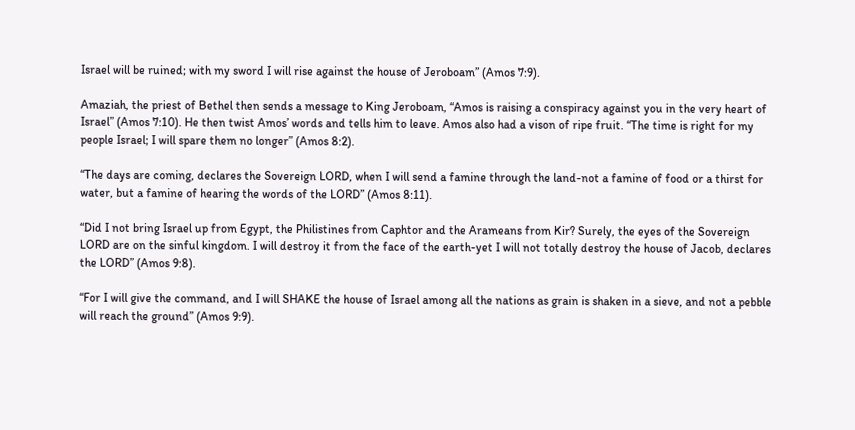Israel will be ruined; with my sword I will rise against the house of Jeroboam” (Amos 7:9).

Amaziah, the priest of Bethel then sends a message to King Jeroboam, “Amos is raising a conspiracy against you in the very heart of Israel” (Amos 7:10). He then twist Amos’ words and tells him to leave. Amos also had a vison of ripe fruit. “The time is right for my people Israel; I will spare them no longer” (Amos 8:2).

“The days are coming, declares the Sovereign LORD, when I will send a famine through the land-not a famine of food or a thirst for water, but a famine of hearing the words of the LORD” (Amos 8:11).

“Did I not bring Israel up from Egypt, the Philistines from Caphtor and the Arameans from Kir? Surely, the eyes of the Sovereign LORD are on the sinful kingdom. I will destroy it from the face of the earth-yet I will not totally destroy the house of Jacob, declares the LORD” (Amos 9:8).

“For I will give the command, and I will SHAKE the house of Israel among all the nations as grain is shaken in a sieve, and not a pebble will reach the ground” (Amos 9:9).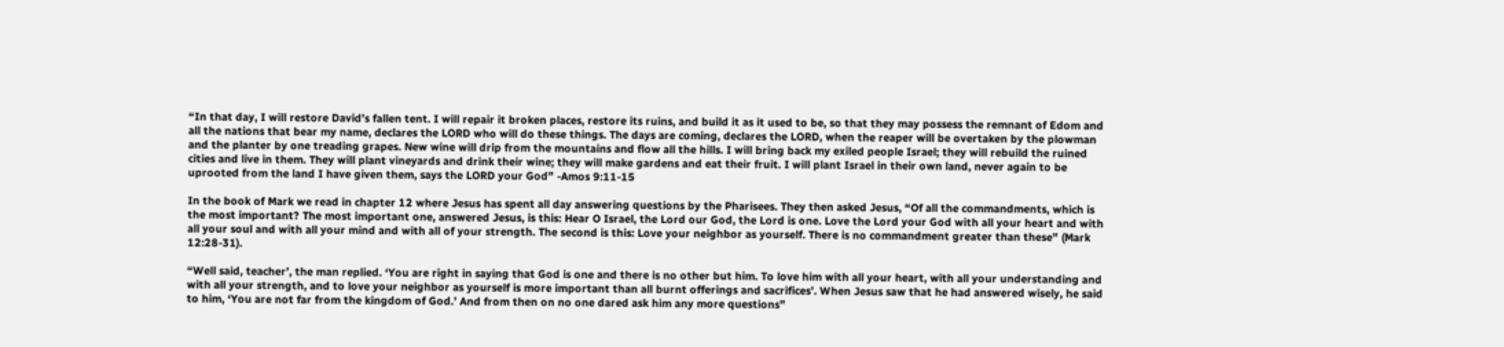“In that day, I will restore David’s fallen tent. I will repair it broken places, restore its ruins, and build it as it used to be, so that they may possess the remnant of Edom and all the nations that bear my name, declares the LORD who will do these things. The days are coming, declares the LORD, when the reaper will be overtaken by the plowman and the planter by one treading grapes. New wine will drip from the mountains and flow all the hills. I will bring back my exiled people Israel; they will rebuild the ruined cities and live in them. They will plant vineyards and drink their wine; they will make gardens and eat their fruit. I will plant Israel in their own land, never again to be uprooted from the land I have given them, says the LORD your God” -Amos 9:11-15

In the book of Mark we read in chapter 12 where Jesus has spent all day answering questions by the Pharisees. They then asked Jesus, “Of all the commandments, which is the most important? The most important one, answered Jesus, is this: Hear O Israel, the Lord our God, the Lord is one. Love the Lord your God with all your heart and with all your soul and with all your mind and with all of your strength. The second is this: Love your neighbor as yourself. There is no commandment greater than these” (Mark 12:28-31).

“Well said, teacher’, the man replied. ‘You are right in saying that God is one and there is no other but him. To love him with all your heart, with all your understanding and with all your strength, and to love your neighbor as yourself is more important than all burnt offerings and sacrifices’. When Jesus saw that he had answered wisely, he said to him, ‘You are not far from the kingdom of God.’ And from then on no one dared ask him any more questions”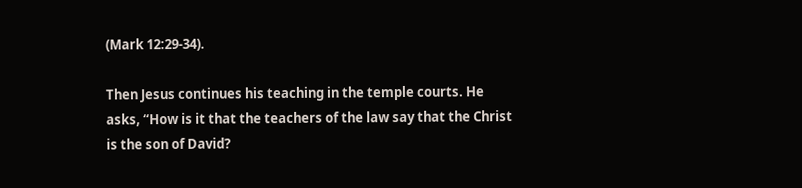(Mark 12:29-34).

Then Jesus continues his teaching in the temple courts. He asks, “How is it that the teachers of the law say that the Christ is the son of David?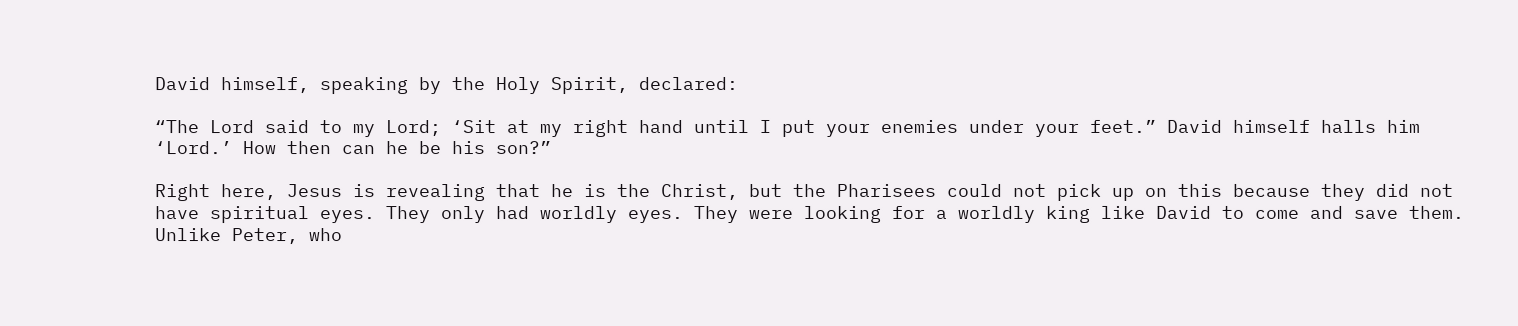David himself, speaking by the Holy Spirit, declared:

“The Lord said to my Lord; ‘Sit at my right hand until I put your enemies under your feet.” David himself halls him ‘Lord.’ How then can he be his son?”

Right here, Jesus is revealing that he is the Christ, but the Pharisees could not pick up on this because they did not have spiritual eyes. They only had worldly eyes. They were looking for a worldly king like David to come and save them. Unlike Peter, who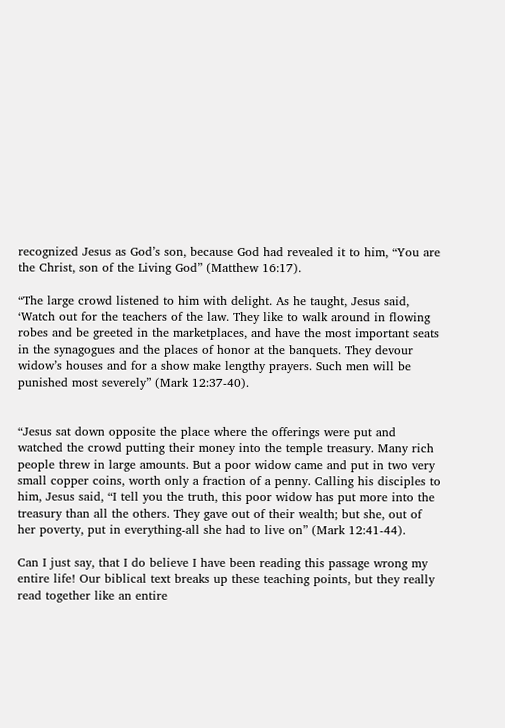recognized Jesus as God’s son, because God had revealed it to him, “You are the Christ, son of the Living God” (Matthew 16:17).

“The large crowd listened to him with delight. As he taught, Jesus said, ‘Watch out for the teachers of the law. They like to walk around in flowing robes and be greeted in the marketplaces, and have the most important seats in the synagogues and the places of honor at the banquets. They devour widow’s houses and for a show make lengthy prayers. Such men will be punished most severely” (Mark 12:37-40).


“Jesus sat down opposite the place where the offerings were put and watched the crowd putting their money into the temple treasury. Many rich people threw in large amounts. But a poor widow came and put in two very small copper coins, worth only a fraction of a penny. Calling his disciples to him, Jesus said, “I tell you the truth, this poor widow has put more into the treasury than all the others. They gave out of their wealth; but she, out of her poverty, put in everything-all she had to live on” (Mark 12:41-44).

Can I just say, that I do believe I have been reading this passage wrong my entire life! Our biblical text breaks up these teaching points, but they really read together like an entire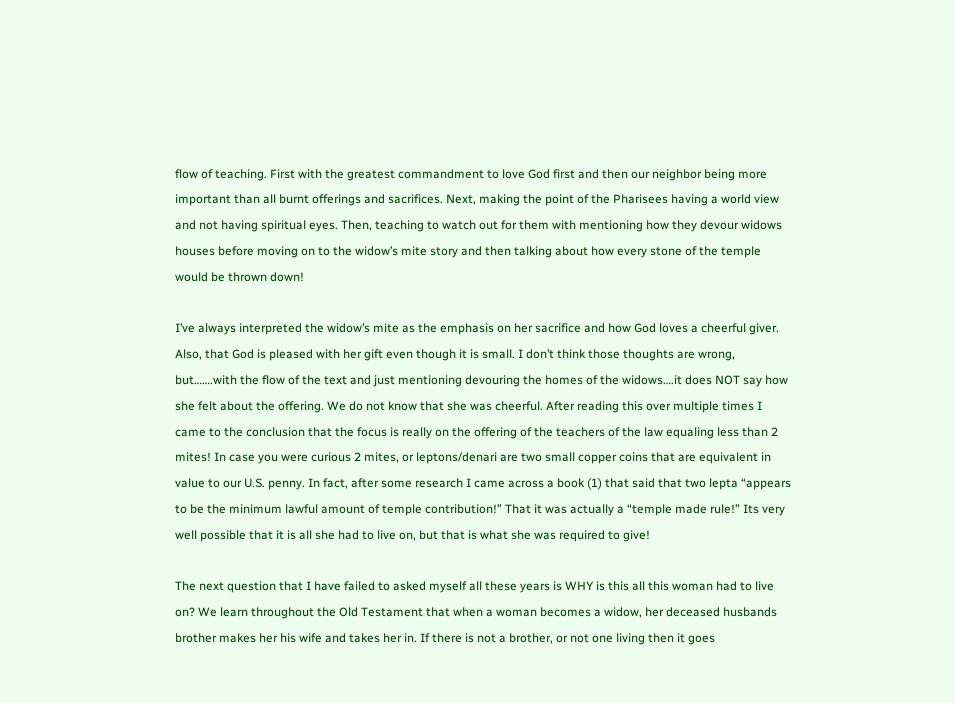flow of teaching. First with the greatest commandment to love God first and then our neighbor being more important than all burnt offerings and sacrifices. Next, making the point of the Pharisees having a world view and not having spiritual eyes. Then, teaching to watch out for them with mentioning how they devour widows houses before moving on to the widow’s mite story and then talking about how every stone of the temple would be thrown down!

I’ve always interpreted the widow’s mite as the emphasis on her sacrifice and how God loves a cheerful giver. Also, that God is pleased with her gift even though it is small. I don’t think those thoughts are wrong, but…….with the flow of the text and just mentioning devouring the homes of the widows….it does NOT say how she felt about the offering. We do not know that she was cheerful. After reading this over multiple times I came to the conclusion that the focus is really on the offering of the teachers of the law equaling less than 2 mites! In case you were curious 2 mites, or leptons/denari are two small copper coins that are equivalent in value to our U.S. penny. In fact, after some research I came across a book (1) that said that two lepta “appears to be the minimum lawful amount of temple contribution!” That it was actually a “temple made rule!” Its very well possible that it is all she had to live on, but that is what she was required to give!

The next question that I have failed to asked myself all these years is WHY is this all this woman had to live on? We learn throughout the Old Testament that when a woman becomes a widow, her deceased husbands brother makes her his wife and takes her in. If there is not a brother, or not one living then it goes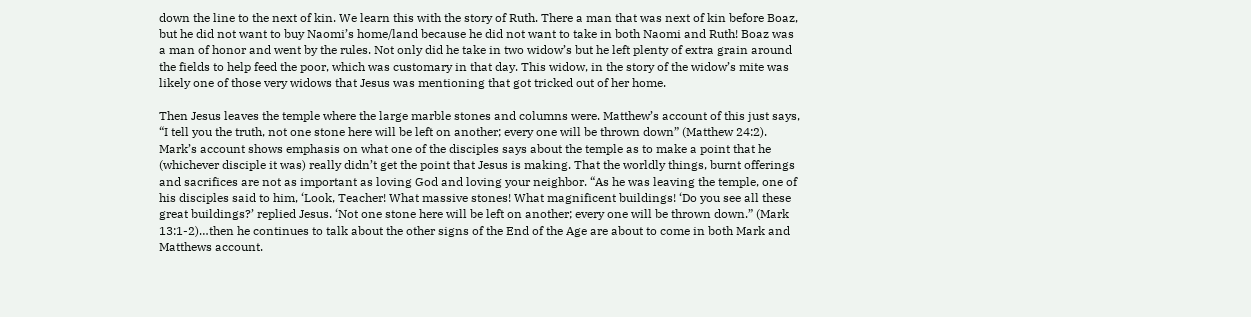down the line to the next of kin. We learn this with the story of Ruth. There a man that was next of kin before Boaz, but he did not want to buy Naomi’s home/land because he did not want to take in both Naomi and Ruth! Boaz was a man of honor and went by the rules. Not only did he take in two widow’s but he left plenty of extra grain around the fields to help feed the poor, which was customary in that day. This widow, in the story of the widow’s mite was likely one of those very widows that Jesus was mentioning that got tricked out of her home.

Then Jesus leaves the temple where the large marble stones and columns were. Matthew’s account of this just says, “I tell you the truth, not one stone here will be left on another; every one will be thrown down” (Matthew 24:2). Mark’s account shows emphasis on what one of the disciples says about the temple as to make a point that he (whichever disciple it was) really didn’t get the point that Jesus is making. That the worldly things, burnt offerings and sacrifices are not as important as loving God and loving your neighbor. “As he was leaving the temple, one of his disciples said to him, ‘Look, Teacher! What massive stones! What magnificent buildings! ‘Do you see all these great buildings?’ replied Jesus. ‘Not one stone here will be left on another; every one will be thrown down.” (Mark 13:1-2)…then he continues to talk about the other signs of the End of the Age are about to come in both Mark and Matthews account.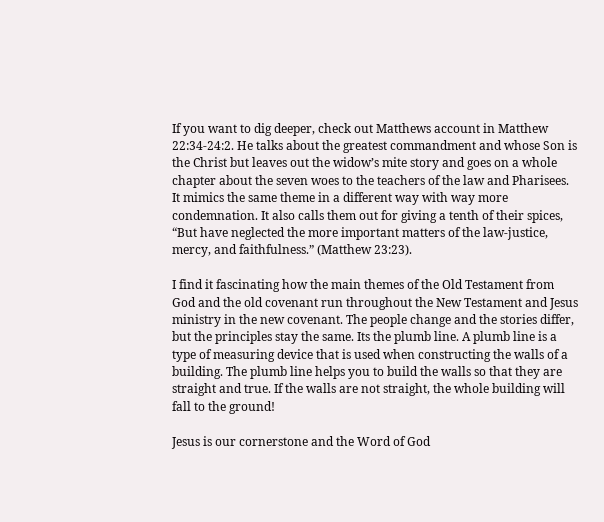If you want to dig deeper, check out Matthews account in Matthew 22:34-24:2. He talks about the greatest commandment and whose Son is the Christ but leaves out the widow’s mite story and goes on a whole chapter about the seven woes to the teachers of the law and Pharisees. It mimics the same theme in a different way with way more condemnation. It also calls them out for giving a tenth of their spices, “But have neglected the more important matters of the law-justice, mercy, and faithfulness.” (Matthew 23:23).

I find it fascinating how the main themes of the Old Testament from God and the old covenant run throughout the New Testament and Jesus ministry in the new covenant. The people change and the stories differ, but the principles stay the same. Its the plumb line. A plumb line is a type of measuring device that is used when constructing the walls of a building. The plumb line helps you to build the walls so that they are straight and true. If the walls are not straight, the whole building will fall to the ground!

Jesus is our cornerstone and the Word of God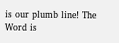is our plumb line! The Word is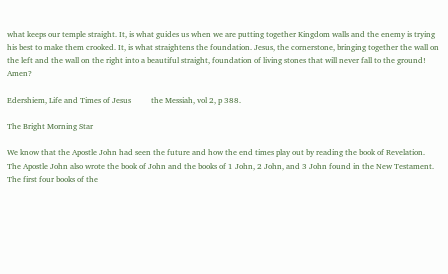what keeps our temple straight. It, is what guides us when we are putting together Kingdom walls and the enemy is trying his best to make them crooked. It, is what straightens the foundation. Jesus, the cornerstone, bringing together the wall on the left and the wall on the right into a beautiful straight, foundation of living stones that will never fall to the ground! Amen?

Edershiem, Life and Times of Jesus          the Messiah, vol 2, p 388.

The Bright Morning Star

We know that the Apostle John had seen the future and how the end times play out by reading the book of Revelation. The Apostle John also wrote the book of John and the books of 1 John, 2 John, and 3 John found in the New Testament. The first four books of the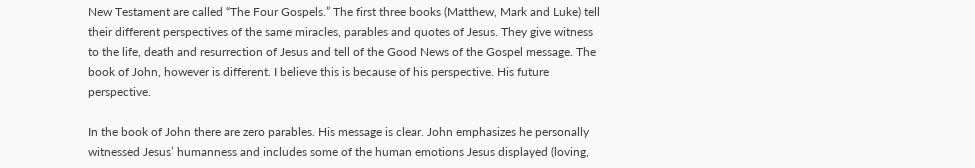New Testament are called “The Four Gospels.” The first three books (Matthew, Mark and Luke) tell their different perspectives of the same miracles, parables and quotes of Jesus. They give witness to the life, death and resurrection of Jesus and tell of the Good News of the Gospel message. The book of John, however is different. I believe this is because of his perspective. His future perspective.

In the book of John there are zero parables. His message is clear. John emphasizes he personally witnessed Jesus’ humanness and includes some of the human emotions Jesus displayed (loving,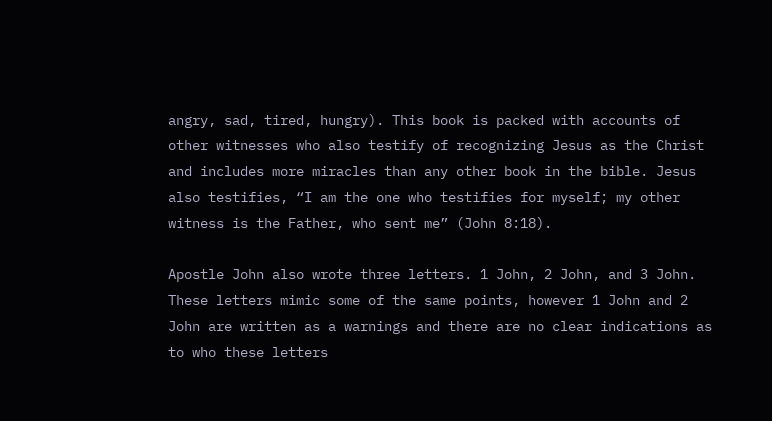angry, sad, tired, hungry). This book is packed with accounts of other witnesses who also testify of recognizing Jesus as the Christ and includes more miracles than any other book in the bible. Jesus also testifies, “I am the one who testifies for myself; my other witness is the Father, who sent me” (John 8:18).

Apostle John also wrote three letters. 1 John, 2 John, and 3 John. These letters mimic some of the same points, however 1 John and 2 John are written as a warnings and there are no clear indications as to who these letters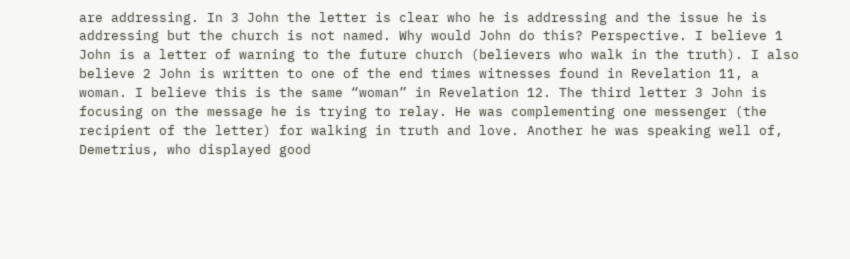are addressing. In 3 John the letter is clear who he is addressing and the issue he is addressing but the church is not named. Why would John do this? Perspective. I believe 1 John is a letter of warning to the future church (believers who walk in the truth). I also believe 2 John is written to one of the end times witnesses found in Revelation 11, a woman. I believe this is the same “woman” in Revelation 12. The third letter 3 John is focusing on the message he is trying to relay. He was complementing one messenger (the recipient of the letter) for walking in truth and love. Another he was speaking well of, Demetrius, who displayed good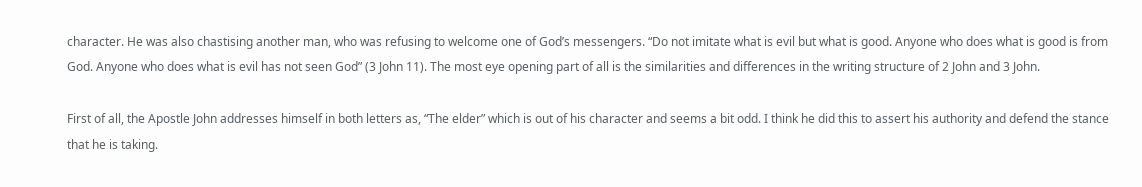character. He was also chastising another man, who was refusing to welcome one of God’s messengers. “Do not imitate what is evil but what is good. Anyone who does what is good is from God. Anyone who does what is evil has not seen God” (3 John 11). The most eye opening part of all is the similarities and differences in the writing structure of 2 John and 3 John.

First of all, the Apostle John addresses himself in both letters as, “The elder” which is out of his character and seems a bit odd. I think he did this to assert his authority and defend the stance that he is taking.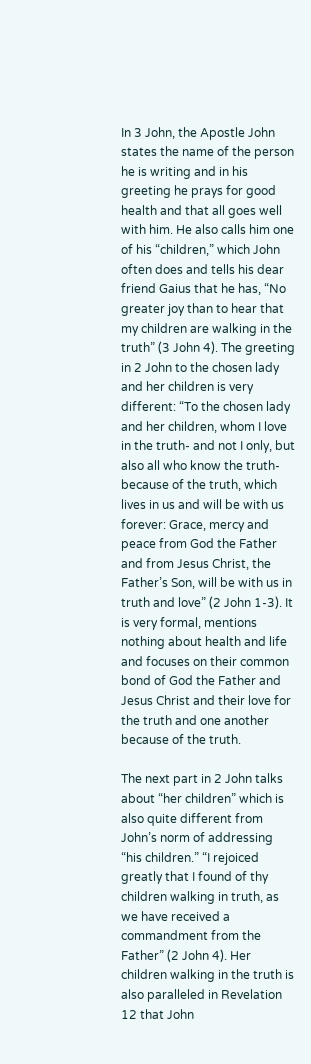In 3 John, the Apostle John states the name of the person he is writing and in his greeting he prays for good health and that all goes well with him. He also calls him one of his “children,” which John often does and tells his dear friend Gaius that he has, “No greater joy than to hear that my children are walking in the truth” (3 John 4). The greeting in 2 John to the chosen lady and her children is very different: “To the chosen lady and her children, whom I love in the truth- and not I only, but also all who know the truth- because of the truth, which lives in us and will be with us forever: Grace, mercy and peace from God the Father and from Jesus Christ, the Father’s Son, will be with us in truth and love” (2 John 1-3). It is very formal, mentions nothing about health and life and focuses on their common bond of God the Father and Jesus Christ and their love for the truth and one another because of the truth.

The next part in 2 John talks about “her children” which is also quite different from John’s norm of addressing “his children.” “I rejoiced greatly that I found of thy children walking in truth, as we have received a commandment from the Father” (2 John 4). Her children walking in the truth is also paralleled in Revelation 12 that John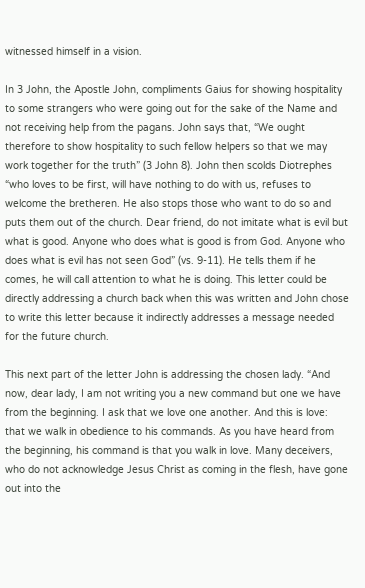witnessed himself in a vision.

In 3 John, the Apostle John, compliments Gaius for showing hospitality to some strangers who were going out for the sake of the Name and not receiving help from the pagans. John says that, “We ought therefore to show hospitality to such fellow helpers so that we may work together for the truth” (3 John 8). John then scolds Diotrephes “who loves to be first, will have nothing to do with us, refuses to welcome the bretheren. He also stops those who want to do so and puts them out of the church. Dear friend, do not imitate what is evil but what is good. Anyone who does what is good is from God. Anyone who does what is evil has not seen God” (vs. 9-11). He tells them if he comes, he will call attention to what he is doing. This letter could be directly addressing a church back when this was written and John chose to write this letter because it indirectly addresses a message needed for the future church.

This next part of the letter John is addressing the chosen lady. “And now, dear lady, I am not writing you a new command but one we have from the beginning. I ask that we love one another. And this is love: that we walk in obedience to his commands. As you have heard from the beginning, his command is that you walk in love. Many deceivers, who do not acknowledge Jesus Christ as coming in the flesh, have gone out into the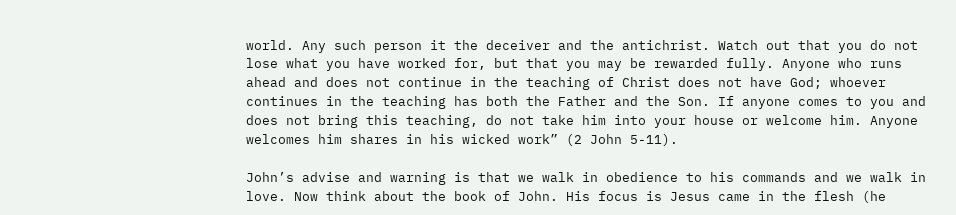world. Any such person it the deceiver and the antichrist. Watch out that you do not lose what you have worked for, but that you may be rewarded fully. Anyone who runs ahead and does not continue in the teaching of Christ does not have God; whoever continues in the teaching has both the Father and the Son. If anyone comes to you and does not bring this teaching, do not take him into your house or welcome him. Anyone welcomes him shares in his wicked work” (2 John 5-11).

John’s advise and warning is that we walk in obedience to his commands and we walk in love. Now think about the book of John. His focus is Jesus came in the flesh (he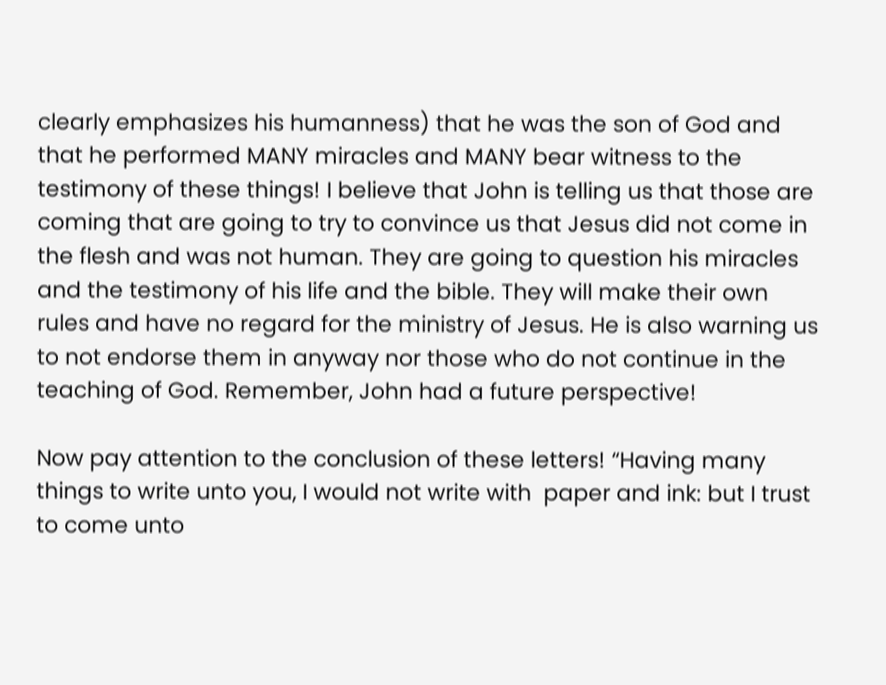clearly emphasizes his humanness) that he was the son of God and that he performed MANY miracles and MANY bear witness to the testimony of these things! I believe that John is telling us that those are coming that are going to try to convince us that Jesus did not come in the flesh and was not human. They are going to question his miracles and the testimony of his life and the bible. They will make their own rules and have no regard for the ministry of Jesus. He is also warning us to not endorse them in anyway nor those who do not continue in the teaching of God. Remember, John had a future perspective!

Now pay attention to the conclusion of these letters! “Having many things to write unto you, I would not write with  paper and ink: but I trust to come unto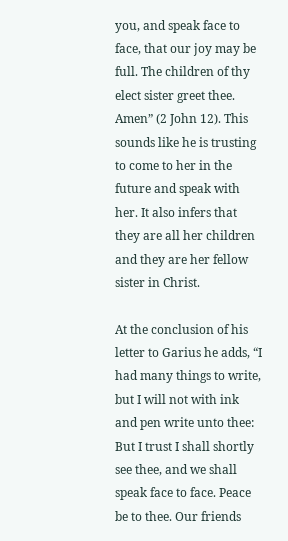you, and speak face to face, that our joy may be full. The children of thy elect sister greet thee. Amen” (2 John 12). This sounds like he is trusting to come to her in the future and speak with her. It also infers that they are all her children and they are her fellow sister in Christ.

At the conclusion of his letter to Garius he adds, “I had many things to write, but I will not with ink and pen write unto thee: But I trust I shall shortly see thee, and we shall speak face to face. Peace be to thee. Our friends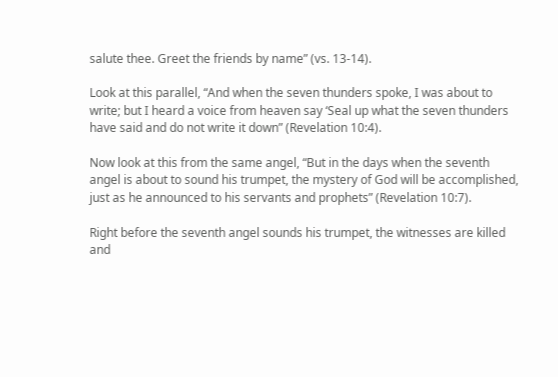salute thee. Greet the friends by name” (vs. 13-14).

Look at this parallel, “And when the seven thunders spoke, I was about to write; but I heard a voice from heaven say ‘Seal up what the seven thunders have said and do not write it down” (Revelation 10:4).

Now look at this from the same angel, “But in the days when the seventh angel is about to sound his trumpet, the mystery of God will be accomplished, just as he announced to his servants and prophets” (Revelation 10:7).

Right before the seventh angel sounds his trumpet, the witnesses are killed and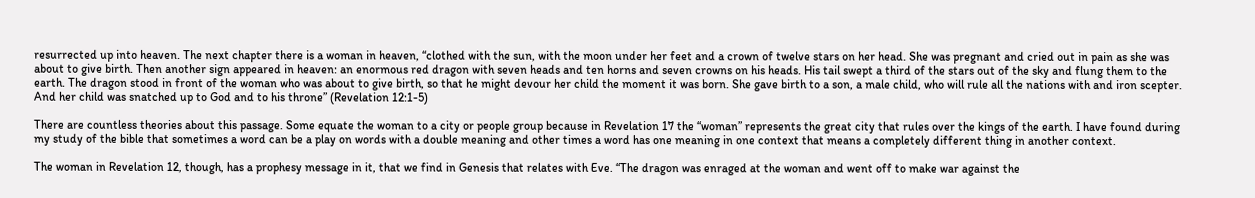resurrected up into heaven. The next chapter there is a woman in heaven, “clothed with the sun, with the moon under her feet and a crown of twelve stars on her head. She was pregnant and cried out in pain as she was about to give birth. Then another sign appeared in heaven: an enormous red dragon with seven heads and ten horns and seven crowns on his heads. His tail swept a third of the stars out of the sky and flung them to the earth. The dragon stood in front of the woman who was about to give birth, so that he might devour her child the moment it was born. She gave birth to a son, a male child, who will rule all the nations with and iron scepter. And her child was snatched up to God and to his throne” (Revelation 12:1-5)

There are countless theories about this passage. Some equate the woman to a city or people group because in Revelation 17 the “woman” represents the great city that rules over the kings of the earth. I have found during my study of the bible that sometimes a word can be a play on words with a double meaning and other times a word has one meaning in one context that means a completely different thing in another context.

The woman in Revelation 12, though, has a prophesy message in it, that we find in Genesis that relates with Eve. “The dragon was enraged at the woman and went off to make war against the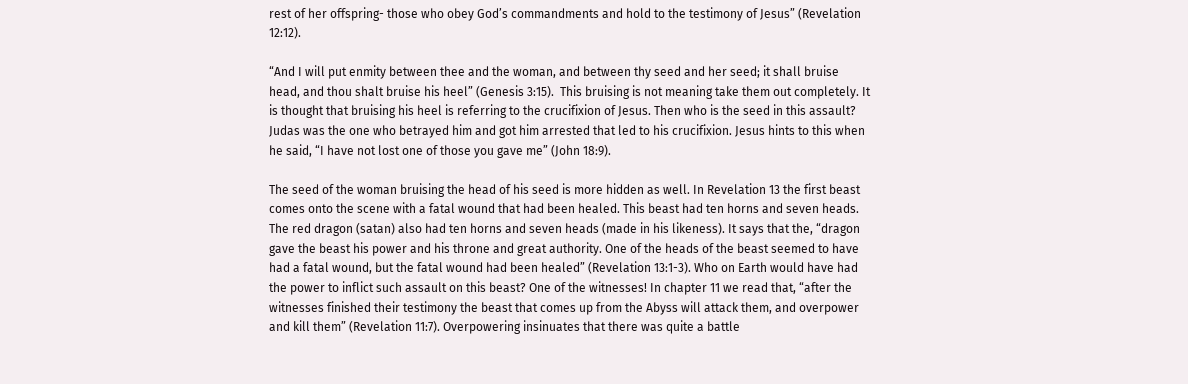rest of her offspring- those who obey God’s commandments and hold to the testimony of Jesus” (Revelation 12:12).

“And I will put enmity between thee and the woman, and between thy seed and her seed; it shall bruise head, and thou shalt bruise his heel” (Genesis 3:15).  This bruising is not meaning take them out completely. It is thought that bruising his heel is referring to the crucifixion of Jesus. Then who is the seed in this assault? Judas was the one who betrayed him and got him arrested that led to his crucifixion. Jesus hints to this when he said, “I have not lost one of those you gave me” (John 18:9).

The seed of the woman bruising the head of his seed is more hidden as well. In Revelation 13 the first beast comes onto the scene with a fatal wound that had been healed. This beast had ten horns and seven heads. The red dragon (satan) also had ten horns and seven heads (made in his likeness). It says that the, “dragon gave the beast his power and his throne and great authority. One of the heads of the beast seemed to have had a fatal wound, but the fatal wound had been healed” (Revelation 13:1-3). Who on Earth would have had the power to inflict such assault on this beast? One of the witnesses! In chapter 11 we read that, “after the witnesses finished their testimony the beast that comes up from the Abyss will attack them, and overpower and kill them” (Revelation 11:7). Overpowering insinuates that there was quite a battle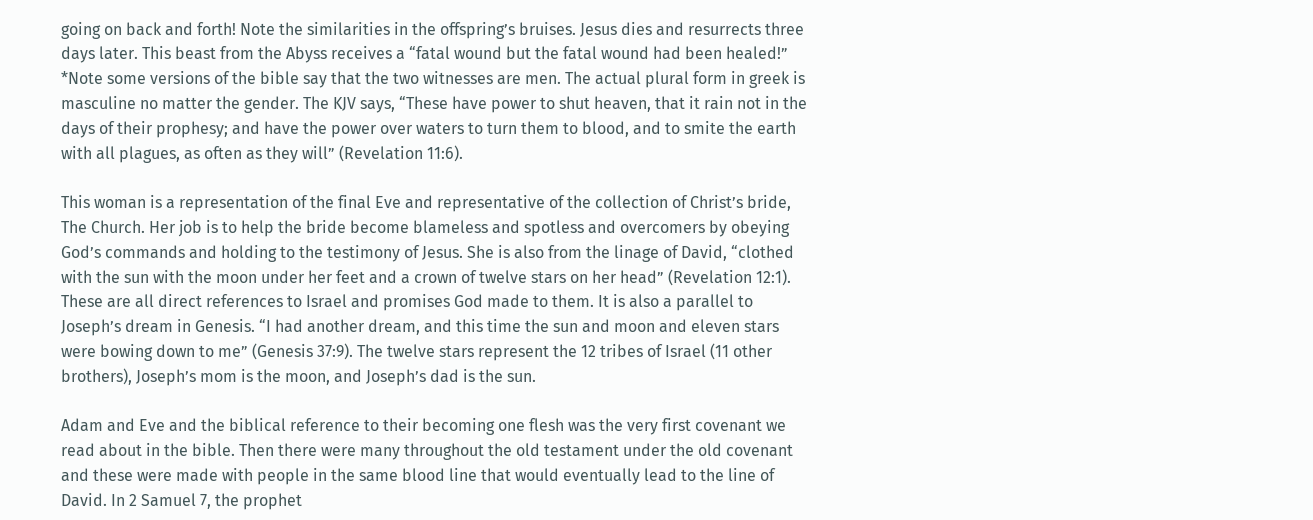going on back and forth! Note the similarities in the offspring’s bruises. Jesus dies and resurrects three days later. This beast from the Abyss receives a “fatal wound but the fatal wound had been healed!” *Note some versions of the bible say that the two witnesses are men. The actual plural form in greek is masculine no matter the gender. The KJV says, “These have power to shut heaven, that it rain not in the days of their prophesy; and have the power over waters to turn them to blood, and to smite the earth with all plagues, as often as they will” (Revelation 11:6).

This woman is a representation of the final Eve and representative of the collection of Christ’s bride, The Church. Her job is to help the bride become blameless and spotless and overcomers by obeying God’s commands and holding to the testimony of Jesus. She is also from the linage of David, “clothed with the sun with the moon under her feet and a crown of twelve stars on her head” (Revelation 12:1). These are all direct references to Israel and promises God made to them. It is also a parallel to Joseph’s dream in Genesis. “I had another dream, and this time the sun and moon and eleven stars were bowing down to me” (Genesis 37:9). The twelve stars represent the 12 tribes of Israel (11 other brothers), Joseph’s mom is the moon, and Joseph’s dad is the sun.

Adam and Eve and the biblical reference to their becoming one flesh was the very first covenant we read about in the bible. Then there were many throughout the old testament under the old covenant and these were made with people in the same blood line that would eventually lead to the line of David. In 2 Samuel 7, the prophet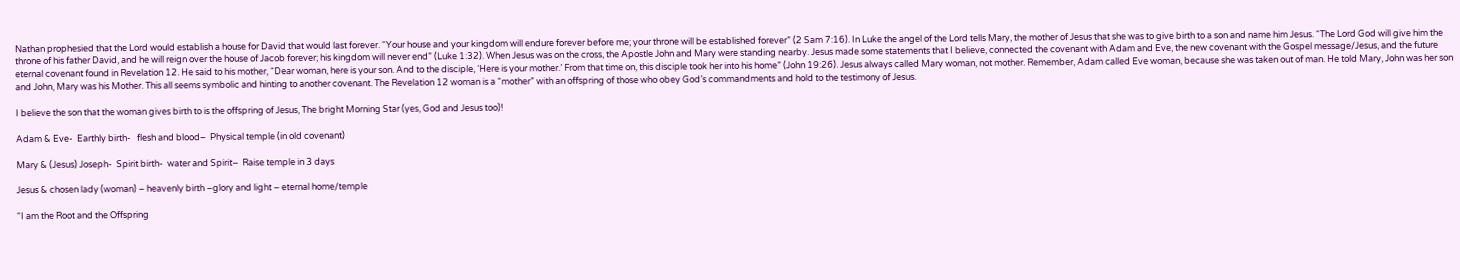Nathan prophesied that the Lord would establish a house for David that would last forever. “Your house and your kingdom will endure forever before me; your throne will be established forever” (2 Sam 7:16). In Luke the angel of the Lord tells Mary, the mother of Jesus that she was to give birth to a son and name him Jesus. “The Lord God will give him the throne of his father David, and he will reign over the house of Jacob forever; his kingdom will never end” (Luke 1:32). When Jesus was on the cross, the Apostle John and Mary were standing nearby. Jesus made some statements that I believe, connected the covenant with Adam and Eve, the new covenant with the Gospel message/Jesus, and the future eternal covenant found in Revelation 12. He said to his mother, “Dear woman, here is your son. And to the disciple, ‘Here is your mother.’ From that time on, this disciple took her into his home” (John 19:26). Jesus always called Mary woman, not mother. Remember, Adam called Eve woman, because she was taken out of man. He told Mary, John was her son and John, Mary was his Mother. This all seems symbolic and hinting to another covenant. The Revelation 12 woman is a “mother” with an offspring of those who obey God’s commandments and hold to the testimony of Jesus.

I believe the son that the woman gives birth to is the offspring of Jesus, The bright Morning Star (yes, God and Jesus too)!

Adam & Eve-  Earthly birth-   flesh and blood–  Physical temple (in old covenant)

Mary & (Jesus) Joseph-  Spirit birth-  water and Spirit–  Raise temple in 3 days

Jesus & chosen lady (woman) – heavenly birth –glory and light – eternal home/temple

“I am the Root and the Offspring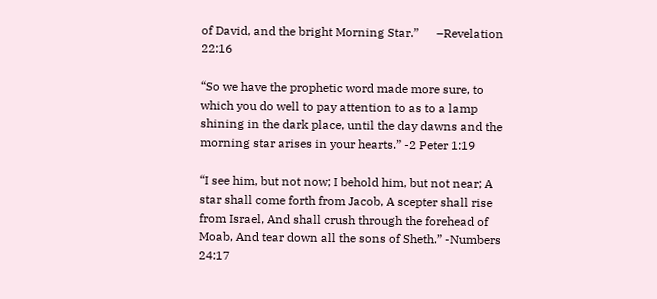of David, and the bright Morning Star.”      –Revelation 22:16

“So we have the prophetic word made more sure, to which you do well to pay attention to as to a lamp shining in the dark place, until the day dawns and the morning star arises in your hearts.” -2 Peter 1:19

“I see him, but not now; I behold him, but not near; A star shall come forth from Jacob, A scepter shall rise from Israel, And shall crush through the forehead of Moab, And tear down all the sons of Sheth.” -Numbers 24:17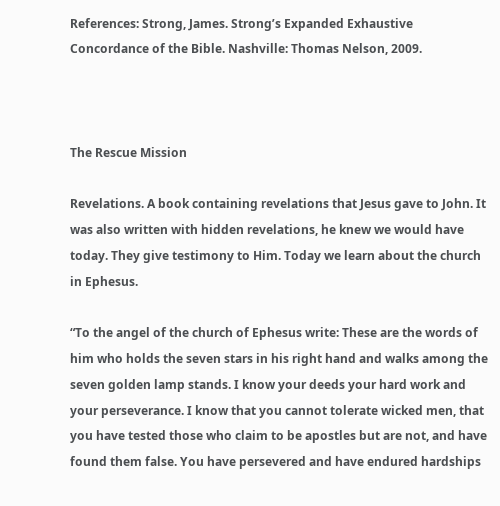References: Strong, James. Strong’s Expanded Exhaustive Concordance of the Bible. Nashville: Thomas Nelson, 2009.



The Rescue Mission

Revelations. A book containing revelations that Jesus gave to John. It was also written with hidden revelations, he knew we would have today. They give testimony to Him. Today we learn about the church in Ephesus.

“To the angel of the church of Ephesus write: These are the words of him who holds the seven stars in his right hand and walks among the seven golden lamp stands. I know your deeds your hard work and your perseverance. I know that you cannot tolerate wicked men, that you have tested those who claim to be apostles but are not, and have found them false. You have persevered and have endured hardships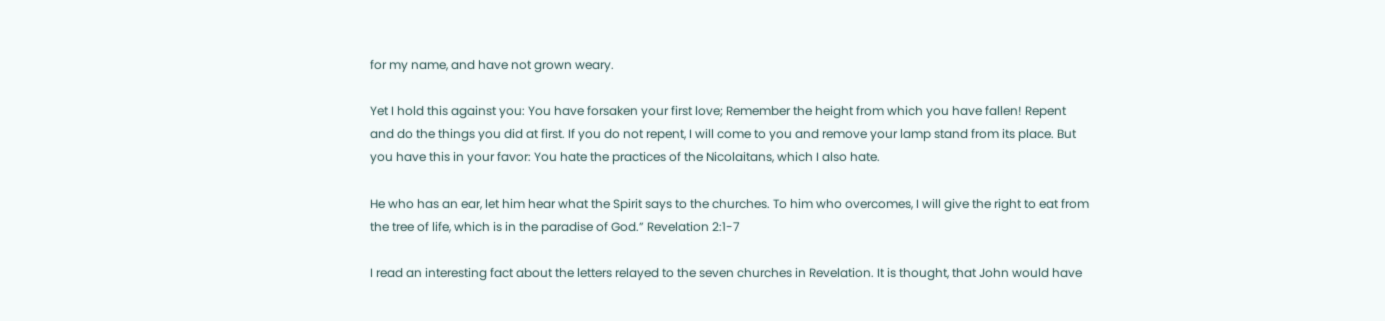for my name, and have not grown weary.

Yet I hold this against you: You have forsaken your first love; Remember the height from which you have fallen! Repent and do the things you did at first. If you do not repent, I will come to you and remove your lamp stand from its place. But you have this in your favor: You hate the practices of the Nicolaitans, which I also hate.

He who has an ear, let him hear what the Spirit says to the churches. To him who overcomes, I will give the right to eat from the tree of life, which is in the paradise of God.” Revelation 2:1-7

I read an interesting fact about the letters relayed to the seven churches in Revelation. It is thought, that John would have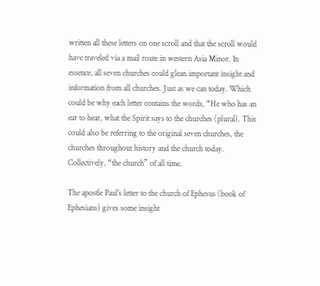written all these letters on one scroll and that the scroll would have traveled via a mail route in western Asia Minor. In essence, all seven churches could glean important insight and information from all churches. Just as we can today. Which could be why each letter contains the words, “He who has an ear to hear, what the Spirit says to the churches (plural). This could also be referring to the original seven churches, the churches throughout history and the church today. Collectively, “the church” of all time.

The apostle Paul’s letter to the church of Ephesus (book of Ephesians) gives some insight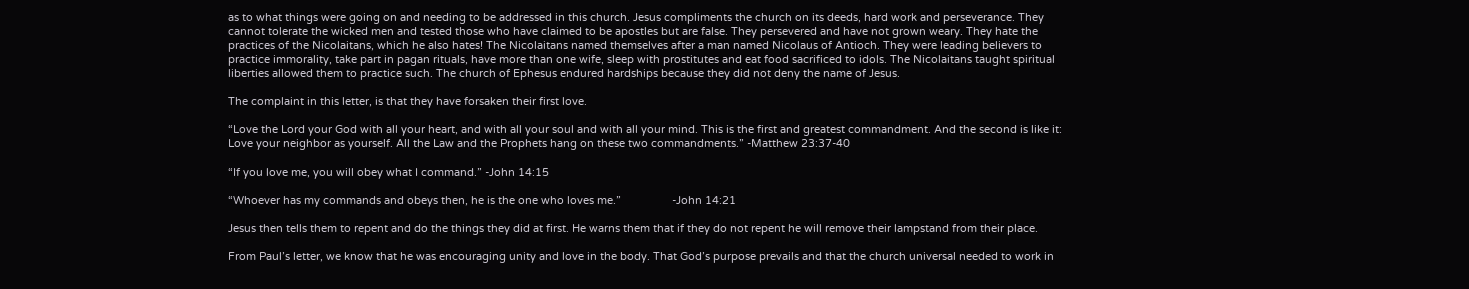as to what things were going on and needing to be addressed in this church. Jesus compliments the church on its deeds, hard work and perseverance. They cannot tolerate the wicked men and tested those who have claimed to be apostles but are false. They persevered and have not grown weary. They hate the practices of the Nicolaitans, which he also hates! The Nicolaitans named themselves after a man named Nicolaus of Antioch. They were leading believers to practice immorality, take part in pagan rituals, have more than one wife, sleep with prostitutes and eat food sacrificed to idols. The Nicolaitans taught spiritual liberties allowed them to practice such. The church of Ephesus endured hardships because they did not deny the name of Jesus.

The complaint in this letter, is that they have forsaken their first love.

“Love the Lord your God with all your heart, and with all your soul and with all your mind. This is the first and greatest commandment. And the second is like it: Love your neighbor as yourself. All the Law and the Prophets hang on these two commandments.” -Matthew 23:37-40

“If you love me, you will obey what I command.” -John 14:15

“Whoever has my commands and obeys then, he is the one who loves me.”                 -John 14:21

Jesus then tells them to repent and do the things they did at first. He warns them that if they do not repent he will remove their lampstand from their place.

From Paul’s letter, we know that he was encouraging unity and love in the body. That God’s purpose prevails and that the church universal needed to work in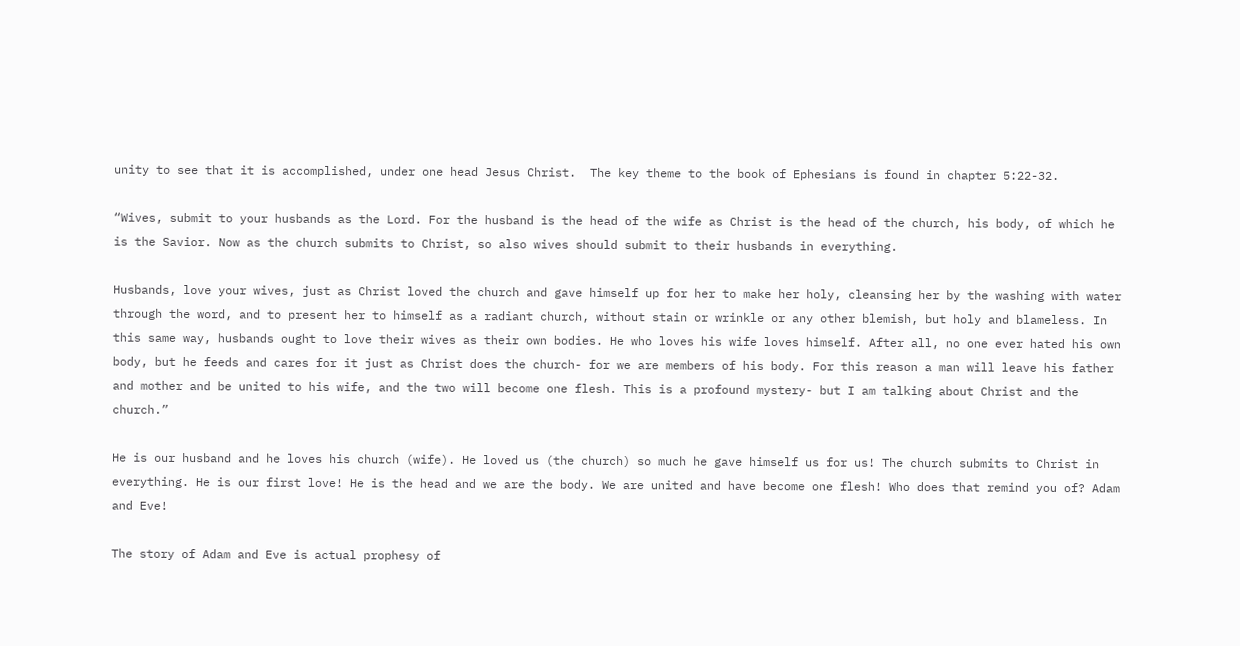unity to see that it is accomplished, under one head Jesus Christ.  The key theme to the book of Ephesians is found in chapter 5:22-32.

“Wives, submit to your husbands as the Lord. For the husband is the head of the wife as Christ is the head of the church, his body, of which he is the Savior. Now as the church submits to Christ, so also wives should submit to their husbands in everything.

Husbands, love your wives, just as Christ loved the church and gave himself up for her to make her holy, cleansing her by the washing with water through the word, and to present her to himself as a radiant church, without stain or wrinkle or any other blemish, but holy and blameless. In this same way, husbands ought to love their wives as their own bodies. He who loves his wife loves himself. After all, no one ever hated his own body, but he feeds and cares for it just as Christ does the church- for we are members of his body. For this reason a man will leave his father and mother and be united to his wife, and the two will become one flesh. This is a profound mystery- but I am talking about Christ and the church.”

He is our husband and he loves his church (wife). He loved us (the church) so much he gave himself us for us! The church submits to Christ in everything. He is our first love! He is the head and we are the body. We are united and have become one flesh! Who does that remind you of? Adam and Eve!

The story of Adam and Eve is actual prophesy of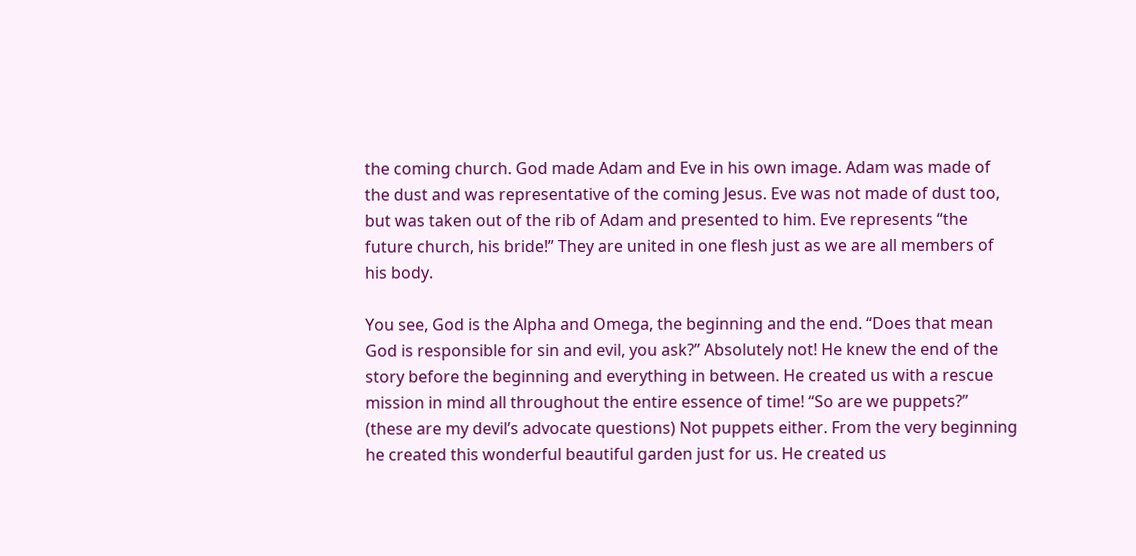the coming church. God made Adam and Eve in his own image. Adam was made of the dust and was representative of the coming Jesus. Eve was not made of dust too, but was taken out of the rib of Adam and presented to him. Eve represents “the future church, his bride!” They are united in one flesh just as we are all members of his body.

You see, God is the Alpha and Omega, the beginning and the end. “Does that mean God is responsible for sin and evil, you ask?” Absolutely not! He knew the end of the story before the beginning and everything in between. He created us with a rescue mission in mind all throughout the entire essence of time! “So are we puppets?” (these are my devil’s advocate questions) Not puppets either. From the very beginning he created this wonderful beautiful garden just for us. He created us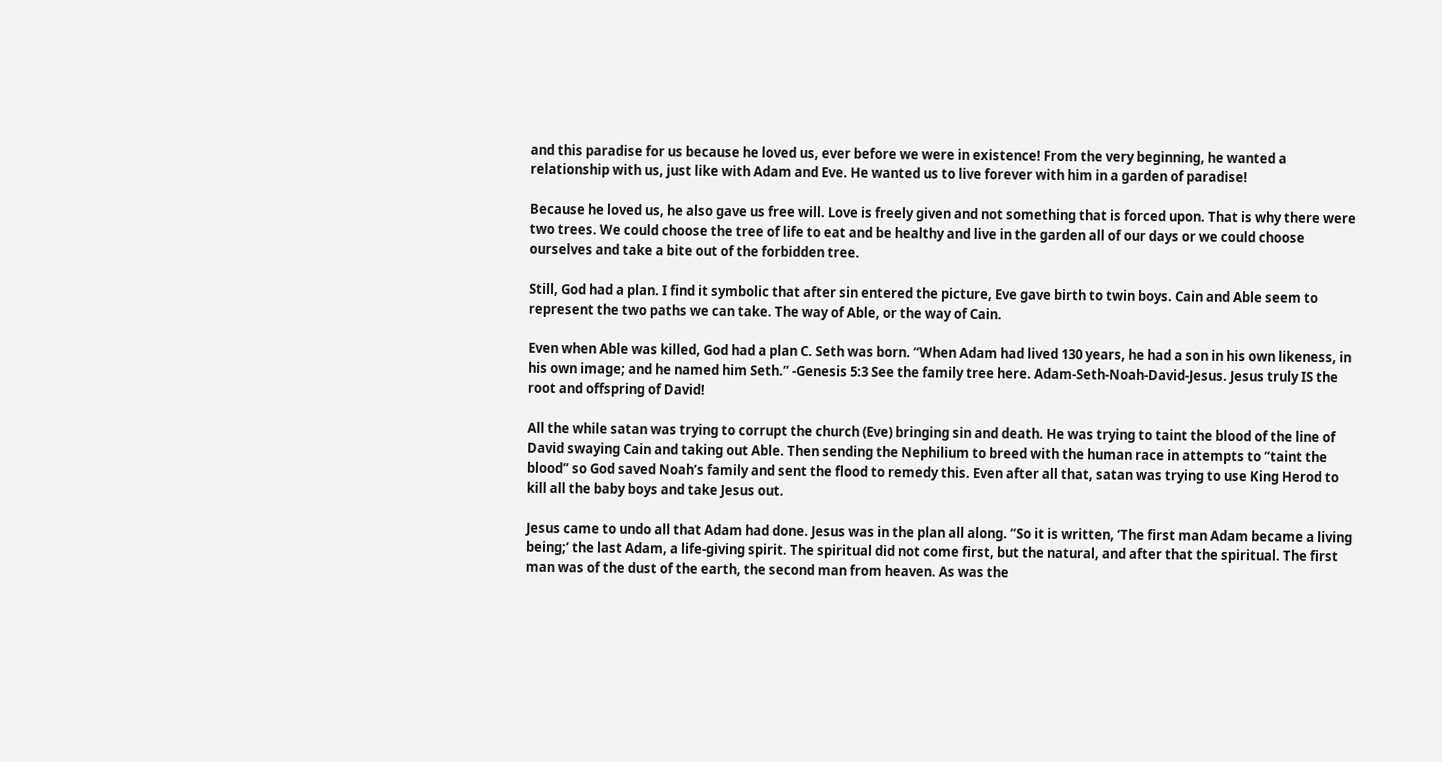and this paradise for us because he loved us, ever before we were in existence! From the very beginning, he wanted a relationship with us, just like with Adam and Eve. He wanted us to live forever with him in a garden of paradise!

Because he loved us, he also gave us free will. Love is freely given and not something that is forced upon. That is why there were two trees. We could choose the tree of life to eat and be healthy and live in the garden all of our days or we could choose ourselves and take a bite out of the forbidden tree.

Still, God had a plan. I find it symbolic that after sin entered the picture, Eve gave birth to twin boys. Cain and Able seem to represent the two paths we can take. The way of Able, or the way of Cain.

Even when Able was killed, God had a plan C. Seth was born. “When Adam had lived 130 years, he had a son in his own likeness, in his own image; and he named him Seth.” -Genesis 5:3 See the family tree here. Adam-Seth-Noah-David-Jesus. Jesus truly IS the root and offspring of David!

All the while satan was trying to corrupt the church (Eve) bringing sin and death. He was trying to taint the blood of the line of David swaying Cain and taking out Able. Then sending the Nephilium to breed with the human race in attempts to “taint the blood” so God saved Noah’s family and sent the flood to remedy this. Even after all that, satan was trying to use King Herod to kill all the baby boys and take Jesus out.

Jesus came to undo all that Adam had done. Jesus was in the plan all along. “So it is written, ‘The first man Adam became a living being;’ the last Adam, a life-giving spirit. The spiritual did not come first, but the natural, and after that the spiritual. The first man was of the dust of the earth, the second man from heaven. As was the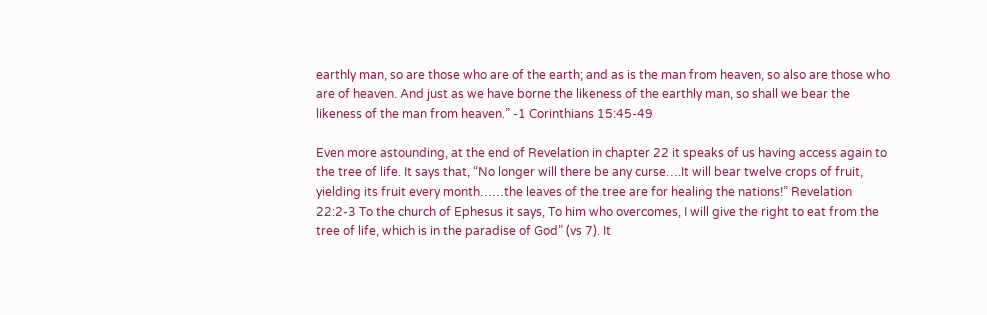earthly man, so are those who are of the earth; and as is the man from heaven, so also are those who are of heaven. And just as we have borne the likeness of the earthly man, so shall we bear the likeness of the man from heaven.” -1 Corinthians 15:45-49

Even more astounding, at the end of Revelation in chapter 22 it speaks of us having access again to the tree of life. It says that, “No longer will there be any curse….It will bear twelve crops of fruit, yielding its fruit every month……the leaves of the tree are for healing the nations!” Revelation 22:2-3 To the church of Ephesus it says, To him who overcomes, I will give the right to eat from the tree of life, which is in the paradise of God” (vs 7). It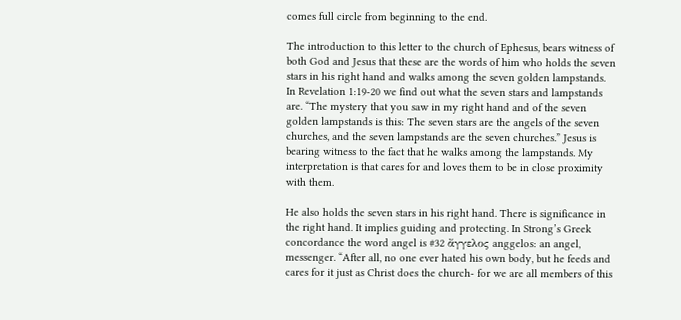comes full circle from beginning to the end.

The introduction to this letter to the church of Ephesus, bears witness of both God and Jesus that these are the words of him who holds the seven stars in his right hand and walks among the seven golden lampstands. In Revelation 1:19-20 we find out what the seven stars and lampstands are. “The mystery that you saw in my right hand and of the seven golden lampstands is this: The seven stars are the angels of the seven churches, and the seven lampstands are the seven churches.” Jesus is bearing witness to the fact that he walks among the lampstands. My interpretation is that cares for and loves them to be in close proximity with them.

He also holds the seven stars in his right hand. There is significance in the right hand. It implies guiding and protecting. In Strong’s Greek concordance the word angel is #32 ἄγγελος anggelos: an angel, messenger. “After all, no one ever hated his own body, but he feeds and cares for it just as Christ does the church- for we are all members of this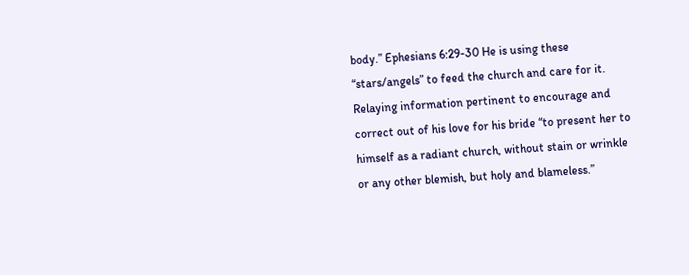body.” Ephesians 6:29-30 He is using these “stars/angels” to feed the church and care for it. Relaying information pertinent to encourage and correct out of his love for his bride “to present her to himself as a radiant church, without stain or wrinkle or any other blemish, but holy and blameless.”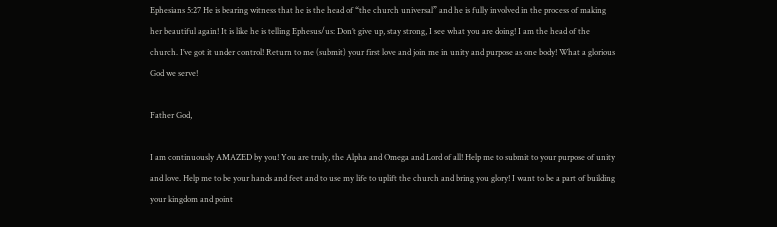Ephesians 5:27 He is bearing witness that he is the head of “the church universal” and he is fully involved in the process of making her beautiful again! It is like he is telling Ephesus/us: Don’t give up, stay strong, I see what you are doing! I am the head of the church. I’ve got it under control! Return to me (submit) your first love and join me in unity and purpose as one body! What a glorious God we serve!

Father God,

I am continuously AMAZED by you! You are truly, the Alpha and Omega and Lord of all! Help me to submit to your purpose of unity and love. Help me to be your hands and feet and to use my life to uplift the church and bring you glory! I want to be a part of building your kingdom and point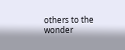others to the wonder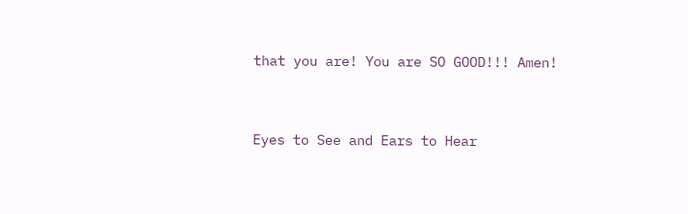that you are! You are SO GOOD!!! Amen!


Eyes to See and Ears to Hear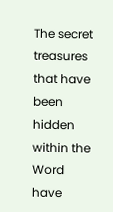The secret treasures that have been hidden within the Word have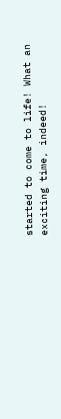started to come to life! What an exciting time, indeed!